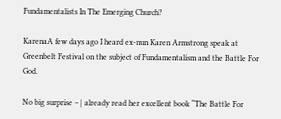Fundamentalists In The Emerging Church?

KarenaA few days ago I heard ex-nun Karen Armstrong speak at Greenbelt Festival on the subject of Fundamentalism and the Battle For God.

No big surprise – | already read her excellent book “The Battle For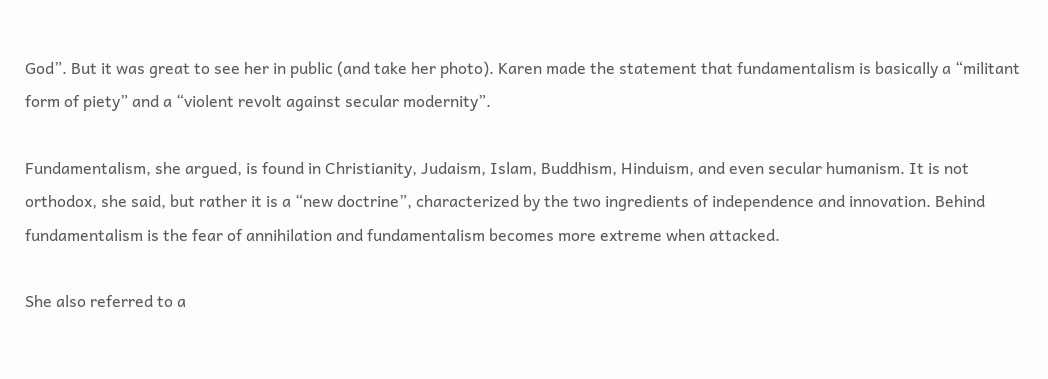God”. But it was great to see her in public (and take her photo). Karen made the statement that fundamentalism is basically a “militant form of piety” and a “violent revolt against secular modernity”.

Fundamentalism, she argued, is found in Christianity, Judaism, Islam, Buddhism, Hinduism, and even secular humanism. It is not orthodox, she said, but rather it is a “new doctrine”, characterized by the two ingredients of independence and innovation. Behind fundamentalism is the fear of annihilation and fundamentalism becomes more extreme when attacked.

She also referred to a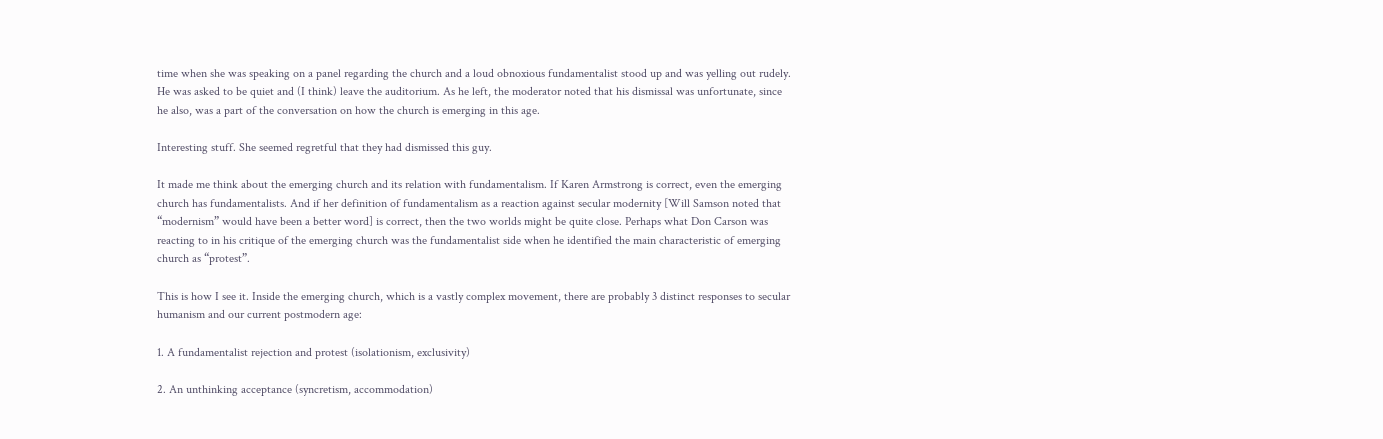time when she was speaking on a panel regarding the church and a loud obnoxious fundamentalist stood up and was yelling out rudely. He was asked to be quiet and (I think) leave the auditorium. As he left, the moderator noted that his dismissal was unfortunate, since he also, was a part of the conversation on how the church is emerging in this age.

Interesting stuff. She seemed regretful that they had dismissed this guy.

It made me think about the emerging church and its relation with fundamentalism. If Karen Armstrong is correct, even the emerging church has fundamentalists. And if her definition of fundamentalism as a reaction against secular modernity [Will Samson noted that “modernism” would have been a better word] is correct, then the two worlds might be quite close. Perhaps what Don Carson was reacting to in his critique of the emerging church was the fundamentalist side when he identified the main characteristic of emerging church as “protest”.

This is how I see it. Inside the emerging church, which is a vastly complex movement, there are probably 3 distinct responses to secular humanism and our current postmodern age:

1. A fundamentalist rejection and protest (isolationism, exclusivity)

2. An unthinking acceptance (syncretism, accommodation)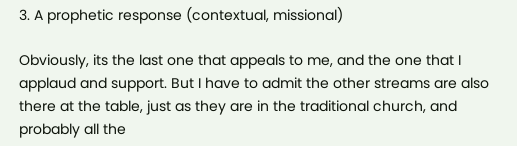3. A prophetic response (contextual, missional)

Obviously, its the last one that appeals to me, and the one that I applaud and support. But I have to admit the other streams are also there at the table, just as they are in the traditional church, and probably all the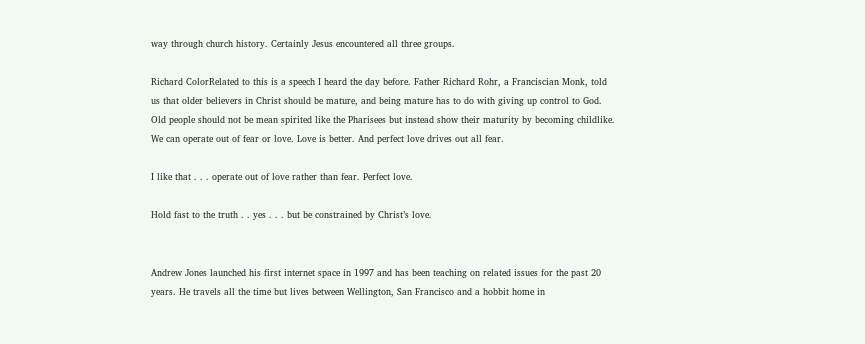way through church history. Certainly Jesus encountered all three groups.

Richard ColorRelated to this is a speech I heard the day before. Father Richard Rohr, a Franciscian Monk, told us that older believers in Christ should be mature, and being mature has to do with giving up control to God. Old people should not be mean spirited like the Pharisees but instead show their maturity by becoming childlike. We can operate out of fear or love. Love is better. And perfect love drives out all fear.

I like that . . . operate out of love rather than fear. Perfect love.

Hold fast to the truth . . yes . . . but be constrained by Christ’s love.


Andrew Jones launched his first internet space in 1997 and has been teaching on related issues for the past 20 years. He travels all the time but lives between Wellington, San Francisco and a hobbit home in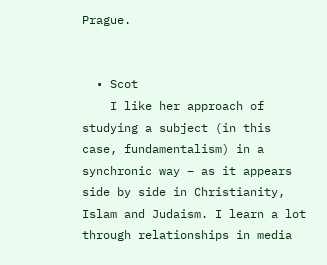Prague.


  • Scot
    I like her approach of studying a subject (in this case, fundamentalism) in a synchronic way – as it appears side by side in Christianity, Islam and Judaism. I learn a lot through relationships in media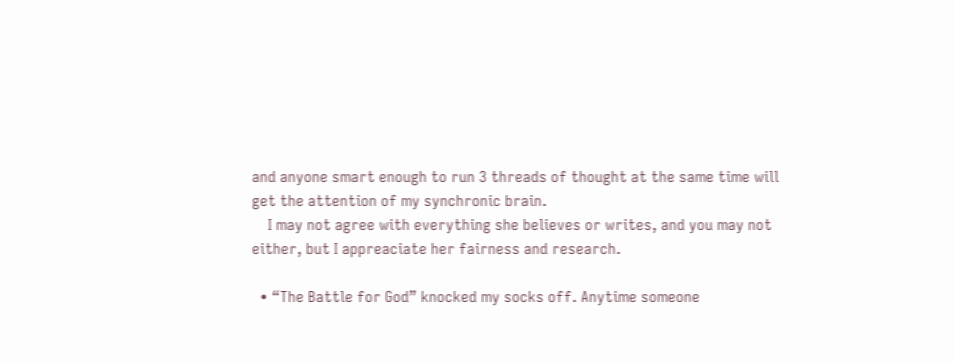and anyone smart enough to run 3 threads of thought at the same time will get the attention of my synchronic brain.
    I may not agree with everything she believes or writes, and you may not either, but I appreaciate her fairness and research.

  • “The Battle for God” knocked my socks off. Anytime someone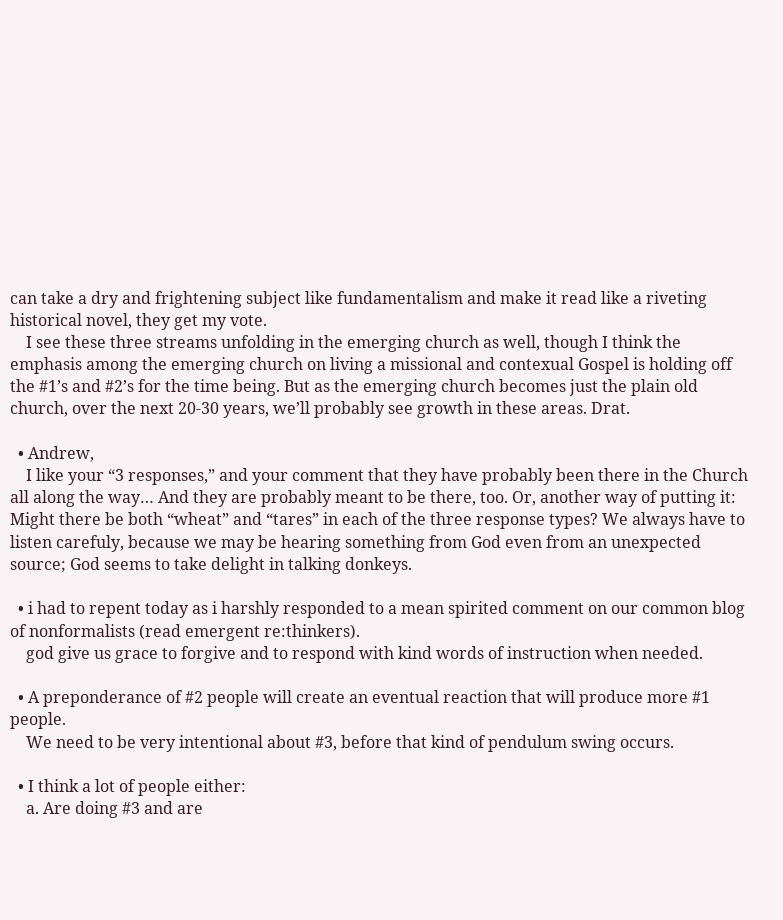can take a dry and frightening subject like fundamentalism and make it read like a riveting historical novel, they get my vote.
    I see these three streams unfolding in the emerging church as well, though I think the emphasis among the emerging church on living a missional and contexual Gospel is holding off the #1’s and #2’s for the time being. But as the emerging church becomes just the plain old church, over the next 20-30 years, we’ll probably see growth in these areas. Drat.

  • Andrew,
    I like your “3 responses,” and your comment that they have probably been there in the Church all along the way… And they are probably meant to be there, too. Or, another way of putting it: Might there be both “wheat” and “tares” in each of the three response types? We always have to listen carefuly, because we may be hearing something from God even from an unexpected source; God seems to take delight in talking donkeys.

  • i had to repent today as i harshly responded to a mean spirited comment on our common blog of nonformalists (read emergent re:thinkers).
    god give us grace to forgive and to respond with kind words of instruction when needed.

  • A preponderance of #2 people will create an eventual reaction that will produce more #1 people.
    We need to be very intentional about #3, before that kind of pendulum swing occurs.

  • I think a lot of people either:
    a. Are doing #3 and are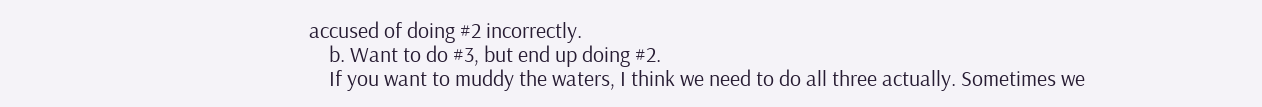accused of doing #2 incorrectly.
    b. Want to do #3, but end up doing #2.
    If you want to muddy the waters, I think we need to do all three actually. Sometimes we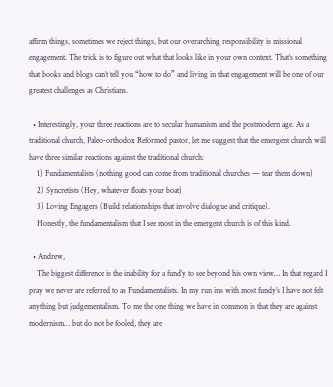affirm things, sometimes we reject things, but our overarching responsibility is missional engagement. The trick is to figure out what that looks like in your own context. That’s something that books and blogs can’t tell you “how to do” and living in that engagement will be one of our greatest challenges as Christians.

  • Interestingly, your three reactions are to secular humanism and the postmodern age. As a traditional church, Paleo-orthodox Reformed pastor, let me suggest that the emergent church will have three similar reactions against the traditional church:
    1) Fundamentalists (nothing good can come from traditional churches — tear them down)
    2) Syncretists (Hey, whatever floats your boat)
    3) Loving Engagers (Build relationships that involve dialogue and critique).
    Honestly, the fundamentalism that I see most in the emergent church is of this kind.

  • Andrew,
    The biggest difference is the inability for a fund’y to see beyond his own view… In that regard I pray we never are referred to as Fundamentalists. In my run ins with most fundy’s I have not felt anything but judgementalism. To me the one thing we have in common is that they are against modernism… but do not be fooled, they are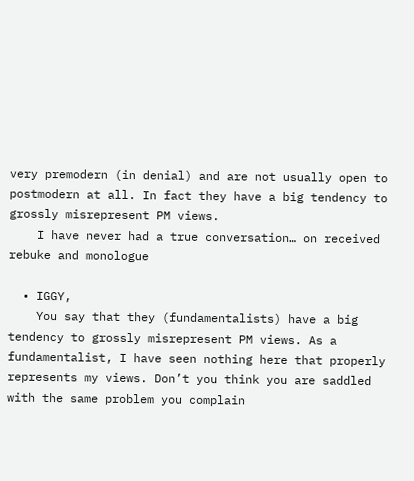very premodern (in denial) and are not usually open to postmodern at all. In fact they have a big tendency to grossly misrepresent PM views.
    I have never had a true conversation… on received rebuke and monologue

  • IGGY,
    You say that they (fundamentalists) have a big tendency to grossly misrepresent PM views. As a fundamentalist, I have seen nothing here that properly represents my views. Don’t you think you are saddled with the same problem you complain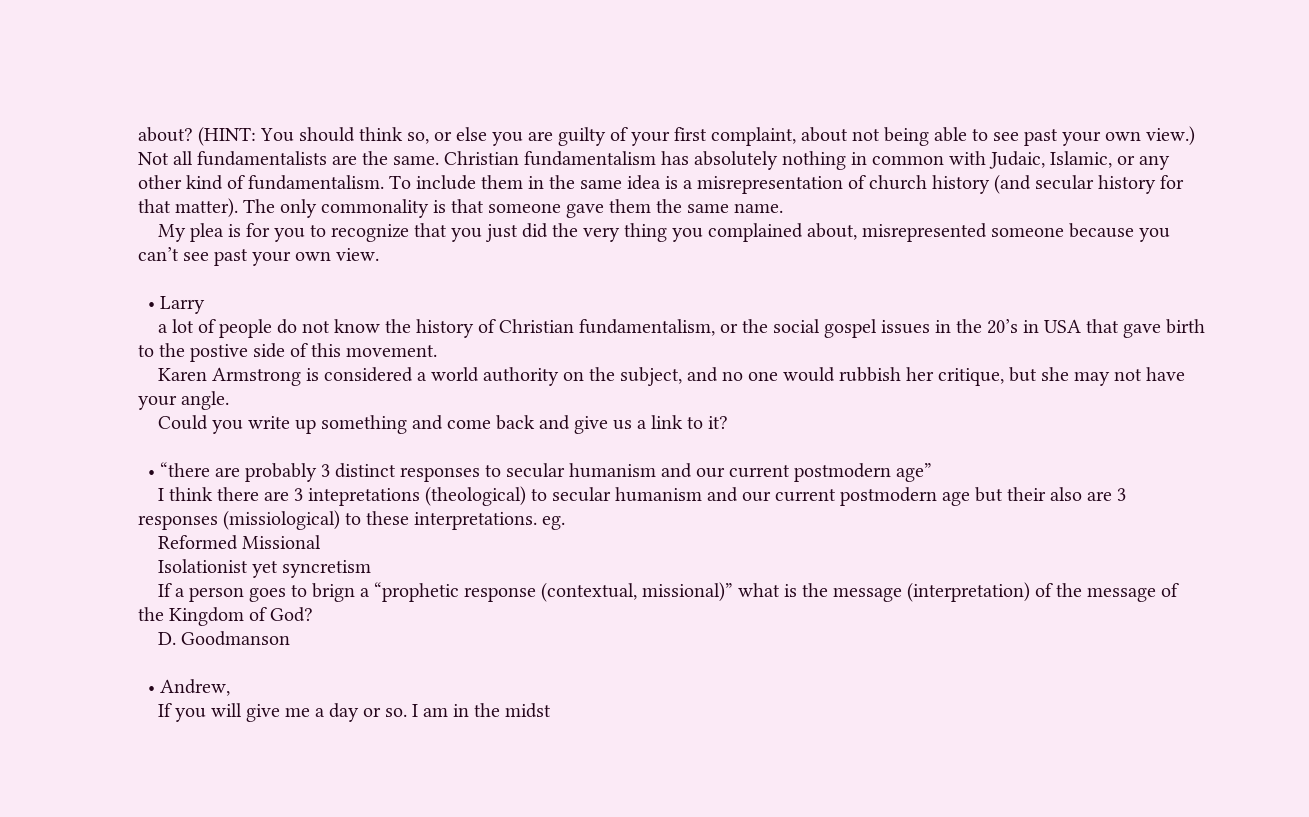about? (HINT: You should think so, or else you are guilty of your first complaint, about not being able to see past your own view.) Not all fundamentalists are the same. Christian fundamentalism has absolutely nothing in common with Judaic, Islamic, or any other kind of fundamentalism. To include them in the same idea is a misrepresentation of church history (and secular history for that matter). The only commonality is that someone gave them the same name.
    My plea is for you to recognize that you just did the very thing you complained about, misrepresented someone because you can’t see past your own view.

  • Larry
    a lot of people do not know the history of Christian fundamentalism, or the social gospel issues in the 20’s in USA that gave birth to the postive side of this movement.
    Karen Armstrong is considered a world authority on the subject, and no one would rubbish her critique, but she may not have your angle.
    Could you write up something and come back and give us a link to it?

  • “there are probably 3 distinct responses to secular humanism and our current postmodern age”
    I think there are 3 intepretations (theological) to secular humanism and our current postmodern age but their also are 3 responses (missiological) to these interpretations. eg.
    Reformed Missional
    Isolationist yet syncretism
    If a person goes to brign a “prophetic response (contextual, missional)” what is the message (interpretation) of the message of the Kingdom of God?
    D. Goodmanson

  • Andrew,
    If you will give me a day or so. I am in the midst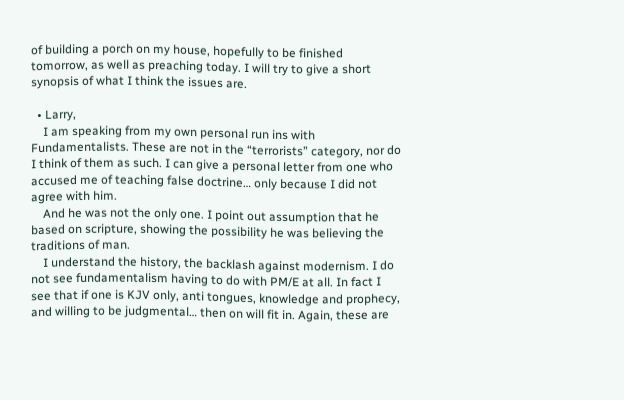of building a porch on my house, hopefully to be finished tomorrow, as well as preaching today. I will try to give a short synopsis of what I think the issues are.

  • Larry,
    I am speaking from my own personal run ins with Fundamentalists. These are not in the “terrorists” category, nor do I think of them as such. I can give a personal letter from one who accused me of teaching false doctrine… only because I did not agree with him.
    And he was not the only one. I point out assumption that he based on scripture, showing the possibility he was believing the traditions of man.
    I understand the history, the backlash against modernism. I do not see fundamentalism having to do with PM/E at all. In fact I see that if one is KJV only, anti tongues, knowledge and prophecy, and willing to be judgmental… then on will fit in. Again, these are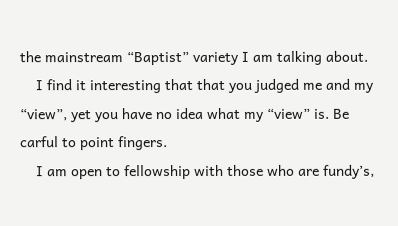the mainstream “Baptist” variety I am talking about.
    I find it interesting that that you judged me and my “view”, yet you have no idea what my “view” is. Be carful to point fingers.
    I am open to fellowship with those who are fundy’s,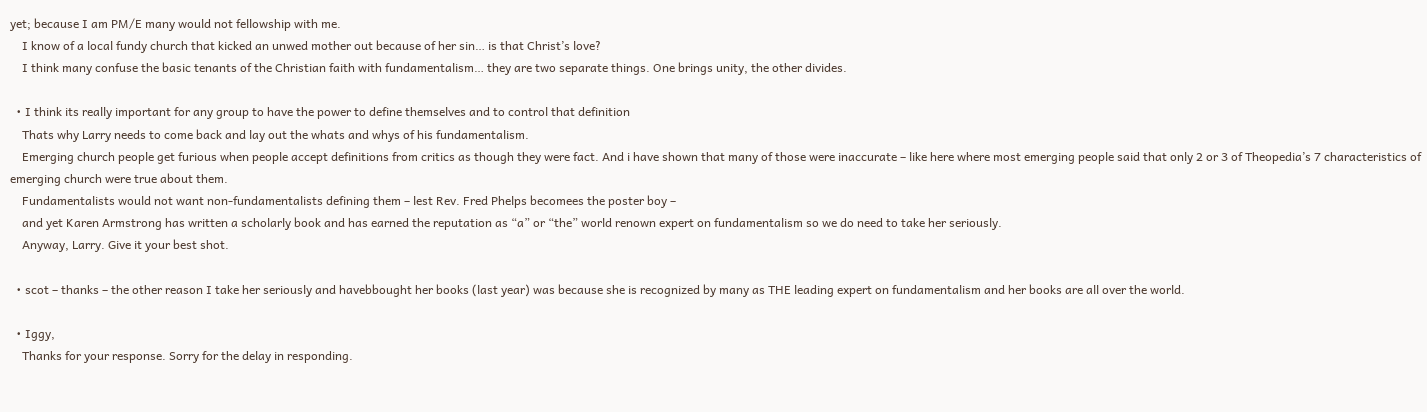yet; because I am PM/E many would not fellowship with me.
    I know of a local fundy church that kicked an unwed mother out because of her sin… is that Christ’s love?
    I think many confuse the basic tenants of the Christian faith with fundamentalism… they are two separate things. One brings unity, the other divides.

  • I think its really important for any group to have the power to define themselves and to control that definition
    Thats why Larry needs to come back and lay out the whats and whys of his fundamentalism.
    Emerging church people get furious when people accept definitions from critics as though they were fact. And i have shown that many of those were inaccurate – like here where most emerging people said that only 2 or 3 of Theopedia’s 7 characteristics of emerging church were true about them.
    Fundamentalists would not want non-fundamentalists defining them – lest Rev. Fred Phelps becomees the poster boy –
    and yet Karen Armstrong has written a scholarly book and has earned the reputation as “a” or “the” world renown expert on fundamentalism so we do need to take her seriously.
    Anyway, Larry. Give it your best shot.

  • scot – thanks – the other reason I take her seriously and havebbought her books (last year) was because she is recognized by many as THE leading expert on fundamentalism and her books are all over the world.

  • Iggy,
    Thanks for your response. Sorry for the delay in responding.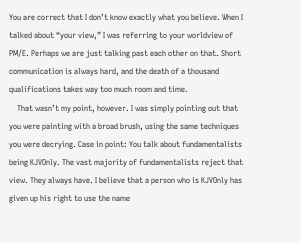You are correct that I don’t know exactly what you believe. When I talked about “your view,” I was referring to your worldview of PM/E. Perhaps we are just talking past each other on that. Short communication is always hard, and the death of a thousand qualifications takes way too much room and time.
    That wasn’t my point, however. I was simply pointing out that you were painting with a broad brush, using the same techniques you were decrying. Case in point: You talk about fundamentalists being KJVOnly. The vast majority of fundamentalists reject that view. They always have. I believe that a person who is KJVOnly has given up his right to use the name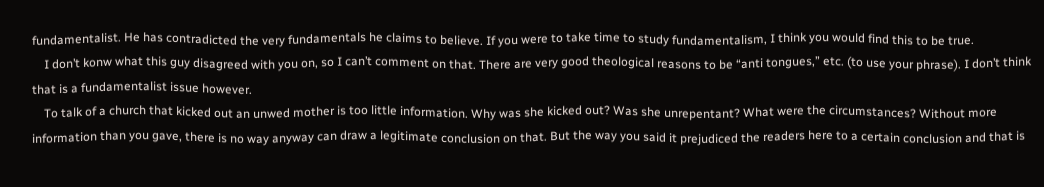fundamentalist. He has contradicted the very fundamentals he claims to believe. If you were to take time to study fundamentalism, I think you would find this to be true.
    I don’t konw what this guy disagreed with you on, so I can’t comment on that. There are very good theological reasons to be “anti tongues,” etc. (to use your phrase). I don’t think that is a fundamentalist issue however.
    To talk of a church that kicked out an unwed mother is too little information. Why was she kicked out? Was she unrepentant? What were the circumstances? Without more information than you gave, there is no way anyway can draw a legitimate conclusion on that. But the way you said it prejudiced the readers here to a certain conclusion and that is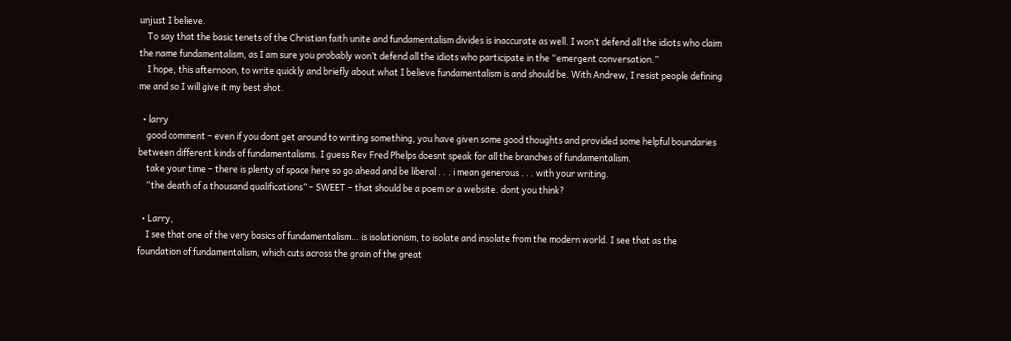unjust I believe.
    To say that the basic tenets of the Christian faith unite and fundamentalism divides is inaccurate as well. I won’t defend all the idiots who claim the name fundamentalism, as I am sure you probably won’t defend all the idiots who participate in the “emergent conversation.”
    I hope, this afternoon, to write quickly and briefly about what I believe fundamentalism is and should be. With Andrew, I resist people defining me and so I will give it my best shot.

  • larry
    good comment – even if you dont get around to writing something, you have given some good thoughts and provided some helpful boundaries between different kinds of fundamentalisms. I guess Rev Fred Phelps doesnt speak for all the branches of fundamentalism.
    take your time – there is plenty of space here so go ahead and be liberal . . . i mean generous . . . with your writing.
    “the death of a thousand qualifications” – SWEET – that should be a poem or a website. dont you think?

  • Larry,
    I see that one of the very basics of fundamentalism… is isolationism, to isolate and insolate from the modern world. I see that as the foundation of fundamentalism, which cuts across the grain of the great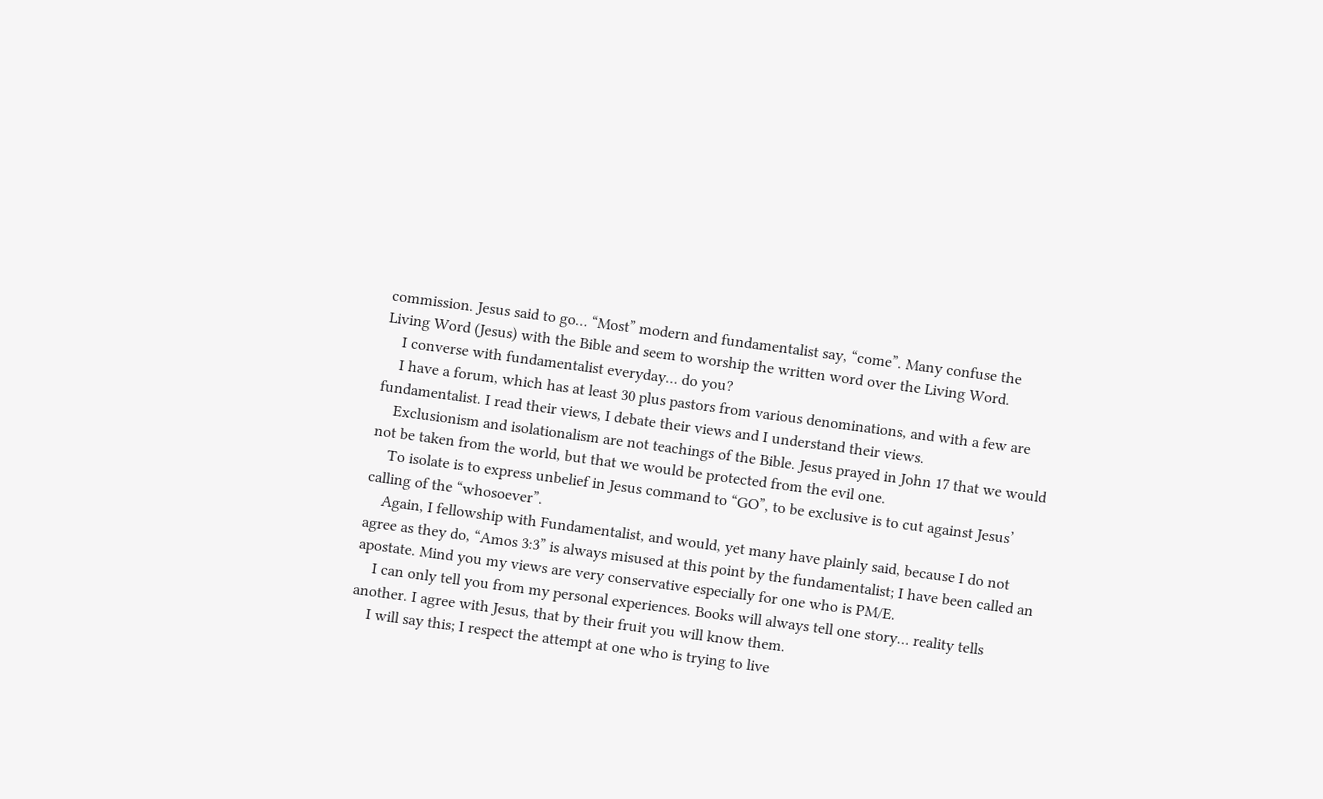commission. Jesus said to go… “Most” modern and fundamentalist say, “come”. Many confuse the Living Word (Jesus) with the Bible and seem to worship the written word over the Living Word.
    I converse with fundamentalist everyday… do you?
    I have a forum, which has at least 30 plus pastors from various denominations, and with a few are fundamentalist. I read their views, I debate their views and I understand their views.
    Exclusionism and isolationalism are not teachings of the Bible. Jesus prayed in John 17 that we would not be taken from the world, but that we would be protected from the evil one.
    To isolate is to express unbelief in Jesus command to “GO”, to be exclusive is to cut against Jesus’ calling of the “whosoever”.
    Again, I fellowship with Fundamentalist, and would, yet many have plainly said, because I do not agree as they do, “Amos 3:3” is always misused at this point by the fundamentalist; I have been called an apostate. Mind you my views are very conservative especially for one who is PM/E.
    I can only tell you from my personal experiences. Books will always tell one story… reality tells another. I agree with Jesus, that by their fruit you will know them.
    I will say this; I respect the attempt at one who is trying to live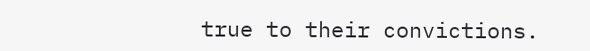true to their convictions.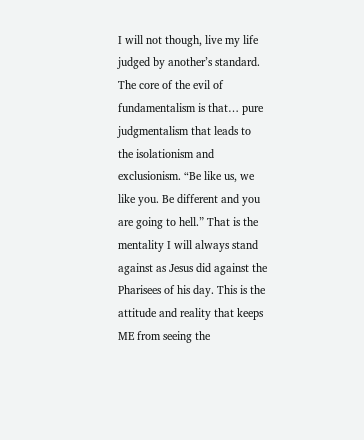I will not though, live my life judged by another’s standard. The core of the evil of fundamentalism is that… pure judgmentalism that leads to the isolationism and exclusionism. “Be like us, we like you. Be different and you are going to hell.” That is the mentality I will always stand against as Jesus did against the Pharisees of his day. This is the attitude and reality that keeps ME from seeing the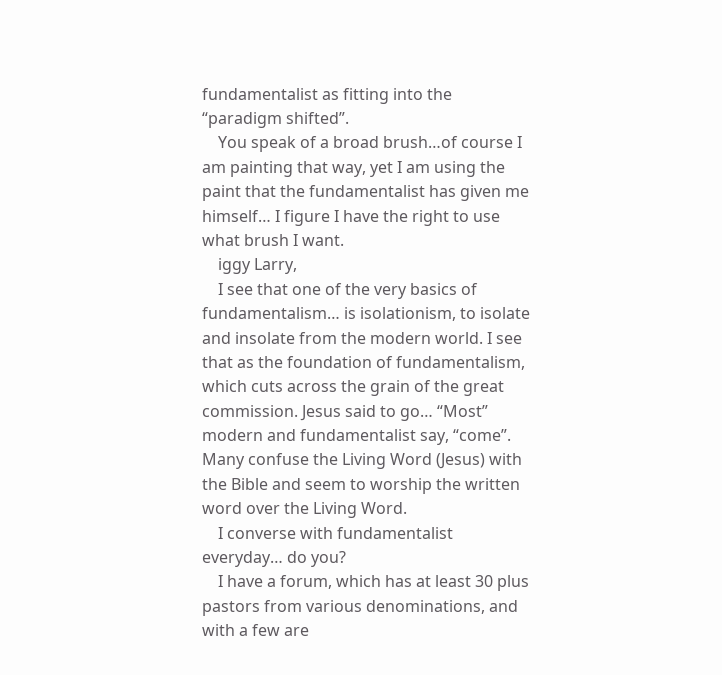fundamentalist as fitting into the “paradigm shifted”.
    You speak of a broad brush…of course I am painting that way, yet I am using the paint that the fundamentalist has given me himself… I figure I have the right to use what brush I want.
    iggy Larry,
    I see that one of the very basics of fundamentalism… is isolationism, to isolate and insolate from the modern world. I see that as the foundation of fundamentalism, which cuts across the grain of the great commission. Jesus said to go… “Most” modern and fundamentalist say, “come”. Many confuse the Living Word (Jesus) with the Bible and seem to worship the written word over the Living Word.
    I converse with fundamentalist everyday… do you?
    I have a forum, which has at least 30 plus pastors from various denominations, and with a few are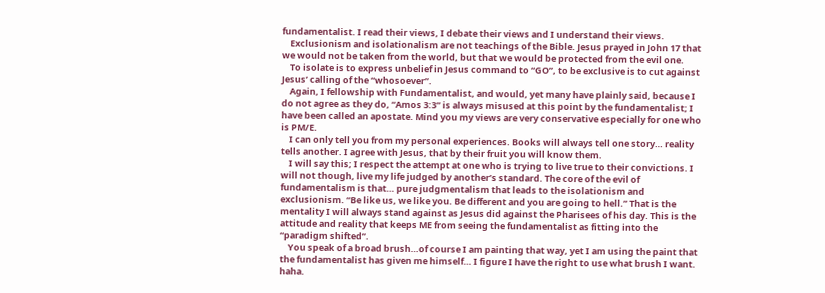fundamentalist. I read their views, I debate their views and I understand their views.
    Exclusionism and isolationalism are not teachings of the Bible. Jesus prayed in John 17 that we would not be taken from the world, but that we would be protected from the evil one.
    To isolate is to express unbelief in Jesus command to “GO”, to be exclusive is to cut against Jesus’ calling of the “whosoever”.
    Again, I fellowship with Fundamentalist, and would, yet many have plainly said, because I do not agree as they do, “Amos 3:3” is always misused at this point by the fundamentalist; I have been called an apostate. Mind you my views are very conservative especially for one who is PM/E.
    I can only tell you from my personal experiences. Books will always tell one story… reality tells another. I agree with Jesus, that by their fruit you will know them.
    I will say this; I respect the attempt at one who is trying to live true to their convictions. I will not though, live my life judged by another’s standard. The core of the evil of fundamentalism is that… pure judgmentalism that leads to the isolationism and exclusionism. “Be like us, we like you. Be different and you are going to hell.” That is the mentality I will always stand against as Jesus did against the Pharisees of his day. This is the attitude and reality that keeps ME from seeing the fundamentalist as fitting into the “paradigm shifted”.
    You speak of a broad brush…of course I am painting that way, yet I am using the paint that the fundamentalist has given me himself… I figure I have the right to use what brush I want. haha.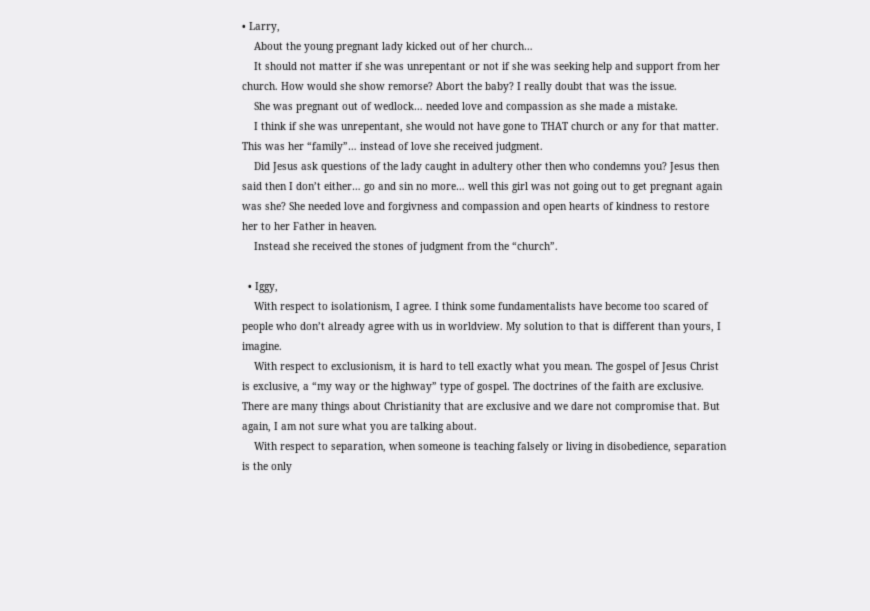• Larry,
    About the young pregnant lady kicked out of her church…
    It should not matter if she was unrepentant or not if she was seeking help and support from her church. How would she show remorse? Abort the baby? I really doubt that was the issue.
    She was pregnant out of wedlock… needed love and compassion as she made a mistake.
    I think if she was unrepentant, she would not have gone to THAT church or any for that matter. This was her “family”… instead of love she received judgment.
    Did Jesus ask questions of the lady caught in adultery other then who condemns you? Jesus then said then I don’t either… go and sin no more… well this girl was not going out to get pregnant again was she? She needed love and forgivness and compassion and open hearts of kindness to restore her to her Father in heaven.
    Instead she received the stones of judgment from the “church”.

  • Iggy,
    With respect to isolationism, I agree. I think some fundamentalists have become too scared of people who don’t already agree with us in worldview. My solution to that is different than yours, I imagine.
    With respect to exclusionism, it is hard to tell exactly what you mean. The gospel of Jesus Christ is exclusive, a “my way or the highway” type of gospel. The doctrines of the faith are exclusive. There are many things about Christianity that are exclusive and we dare not compromise that. But again, I am not sure what you are talking about.
    With respect to separation, when someone is teaching falsely or living in disobedience, separation is the only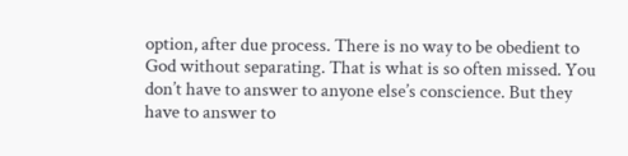option, after due process. There is no way to be obedient to God without separating. That is what is so often missed. You don’t have to answer to anyone else’s conscience. But they have to answer to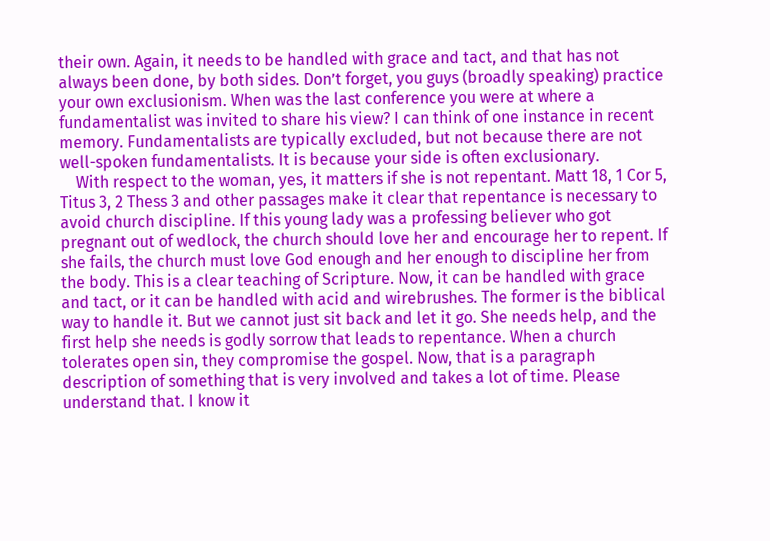their own. Again, it needs to be handled with grace and tact, and that has not always been done, by both sides. Don’t forget, you guys (broadly speaking) practice your own exclusionism. When was the last conference you were at where a fundamentalist was invited to share his view? I can think of one instance in recent memory. Fundamentalists are typically excluded, but not because there are not well-spoken fundamentalists. It is because your side is often exclusionary.
    With respect to the woman, yes, it matters if she is not repentant. Matt 18, 1 Cor 5, Titus 3, 2 Thess 3 and other passages make it clear that repentance is necessary to avoid church discipline. If this young lady was a professing believer who got pregnant out of wedlock, the church should love her and encourage her to repent. If she fails, the church must love God enough and her enough to discipline her from the body. This is a clear teaching of Scripture. Now, it can be handled with grace and tact, or it can be handled with acid and wirebrushes. The former is the biblical way to handle it. But we cannot just sit back and let it go. She needs help, and the first help she needs is godly sorrow that leads to repentance. When a church tolerates open sin, they compromise the gospel. Now, that is a paragraph description of something that is very involved and takes a lot of time. Please understand that. I know it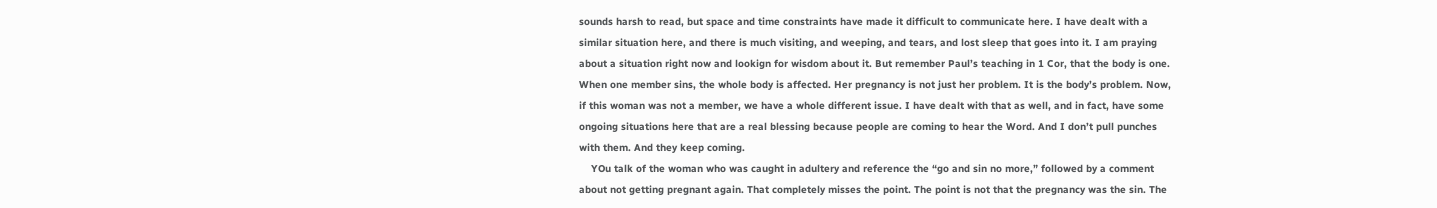sounds harsh to read, but space and time constraints have made it difficult to communicate here. I have dealt with a similar situation here, and there is much visiting, and weeping, and tears, and lost sleep that goes into it. I am praying about a situation right now and lookign for wisdom about it. But remember Paul’s teaching in 1 Cor, that the body is one. When one member sins, the whole body is affected. Her pregnancy is not just her problem. It is the body’s problem. Now, if this woman was not a member, we have a whole different issue. I have dealt with that as well, and in fact, have some ongoing situations here that are a real blessing because people are coming to hear the Word. And I don’t pull punches with them. And they keep coming.
    YOu talk of the woman who was caught in adultery and reference the “go and sin no more,” followed by a comment about not getting pregnant again. That completely misses the point. The point is not that the pregnancy was the sin. The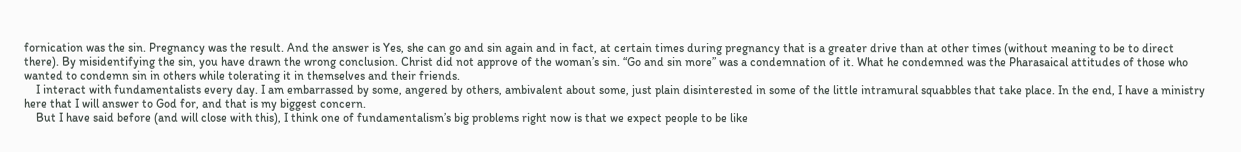fornication was the sin. Pregnancy was the result. And the answer is Yes, she can go and sin again and in fact, at certain times during pregnancy that is a greater drive than at other times (without meaning to be to direct there). By misidentifying the sin, you have drawn the wrong conclusion. Christ did not approve of the woman’s sin. “Go and sin more” was a condemnation of it. What he condemned was the Pharasaical attitudes of those who wanted to condemn sin in others while tolerating it in themselves and their friends.
    I interact with fundamentalists every day. I am embarrassed by some, angered by others, ambivalent about some, just plain disinterested in some of the little intramural squabbles that take place. In the end, I have a ministry here that I will answer to God for, and that is my biggest concern.
    But I have said before (and will close with this), I think one of fundamentalism’s big problems right now is that we expect people to be like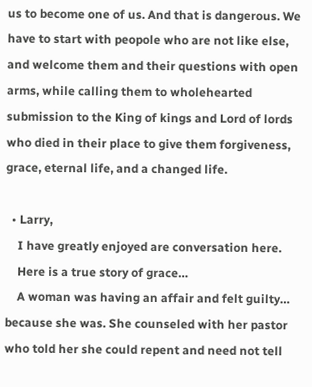us to become one of us. And that is dangerous. We have to start with peopole who are not like else, and welcome them and their questions with open arms, while calling them to wholehearted submission to the King of kings and Lord of lords who died in their place to give them forgiveness, grace, eternal life, and a changed life.

  • Larry,
    I have greatly enjoyed are conversation here.
    Here is a true story of grace…
    A woman was having an affair and felt guilty… because she was. She counseled with her pastor who told her she could repent and need not tell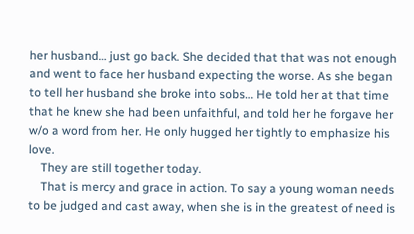her husband… just go back. She decided that that was not enough and went to face her husband expecting the worse. As she began to tell her husband she broke into sobs… He told her at that time that he knew she had been unfaithful, and told her he forgave her w/o a word from her. He only hugged her tightly to emphasize his love.
    They are still together today.
    That is mercy and grace in action. To say a young woman needs to be judged and cast away, when she is in the greatest of need is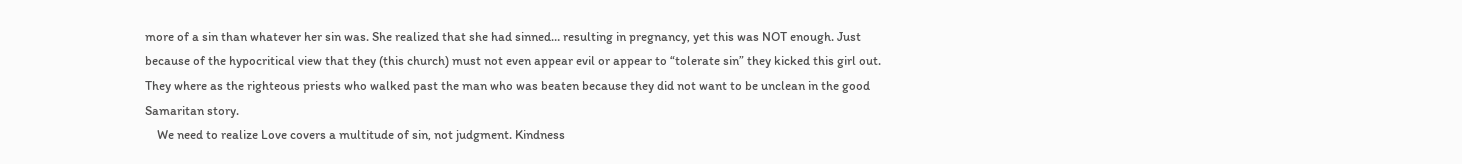more of a sin than whatever her sin was. She realized that she had sinned… resulting in pregnancy, yet this was NOT enough. Just because of the hypocritical view that they (this church) must not even appear evil or appear to “tolerate sin” they kicked this girl out. They where as the righteous priests who walked past the man who was beaten because they did not want to be unclean in the good Samaritan story.
    We need to realize Love covers a multitude of sin, not judgment. Kindness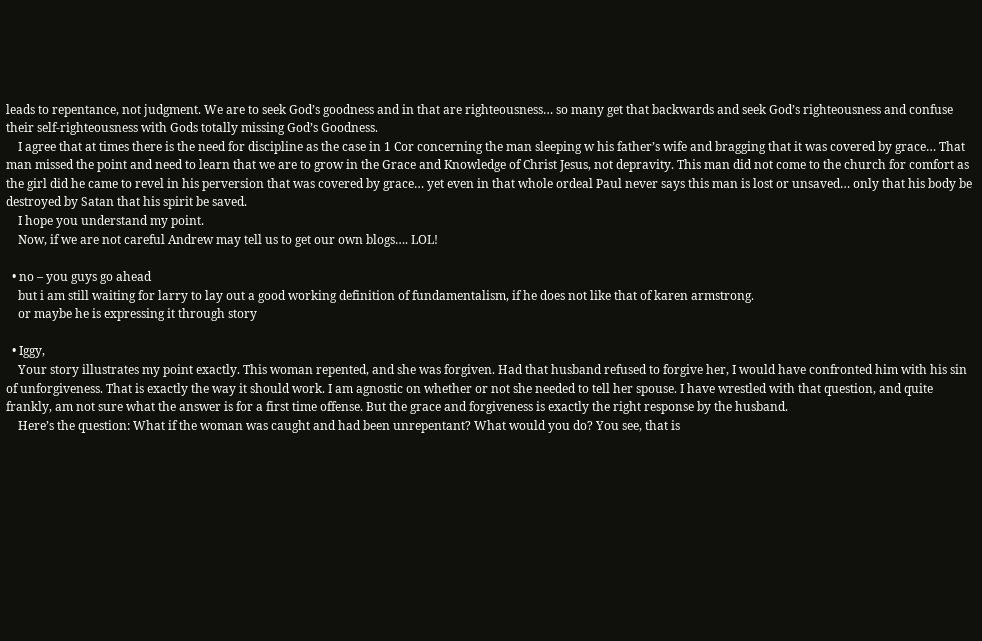leads to repentance, not judgment. We are to seek God’s goodness and in that are righteousness… so many get that backwards and seek God’s righteousness and confuse their self-righteousness with Gods totally missing God’s Goodness.
    I agree that at times there is the need for discipline as the case in 1 Cor concerning the man sleeping w his father’s wife and bragging that it was covered by grace… That man missed the point and need to learn that we are to grow in the Grace and Knowledge of Christ Jesus, not depravity. This man did not come to the church for comfort as the girl did he came to revel in his perversion that was covered by grace… yet even in that whole ordeal Paul never says this man is lost or unsaved… only that his body be destroyed by Satan that his spirit be saved.
    I hope you understand my point.
    Now, if we are not careful Andrew may tell us to get our own blogs…. LOL!

  • no – you guys go ahead
    but i am still waiting for larry to lay out a good working definition of fundamentalism, if he does not like that of karen armstrong.
    or maybe he is expressing it through story

  • Iggy,
    Your story illustrates my point exactly. This woman repented, and she was forgiven. Had that husband refused to forgive her, I would have confronted him with his sin of unforgiveness. That is exactly the way it should work. I am agnostic on whether or not she needed to tell her spouse. I have wrestled with that question, and quite frankly, am not sure what the answer is for a first time offense. But the grace and forgiveness is exactly the right response by the husband.
    Here’s the question: What if the woman was caught and had been unrepentant? What would you do? You see, that is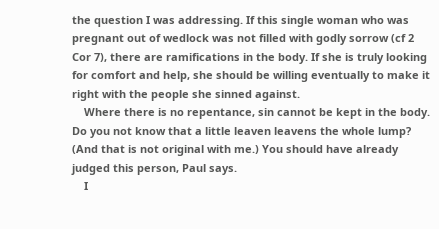the question I was addressing. If this single woman who was pregnant out of wedlock was not filled with godly sorrow (cf 2 Cor 7), there are ramifications in the body. If she is truly looking for comfort and help, she should be willing eventually to make it right with the people she sinned against.
    Where there is no repentance, sin cannot be kept in the body. Do you not know that a little leaven leavens the whole lump? (And that is not original with me.) You should have already judged this person, Paul says.
    I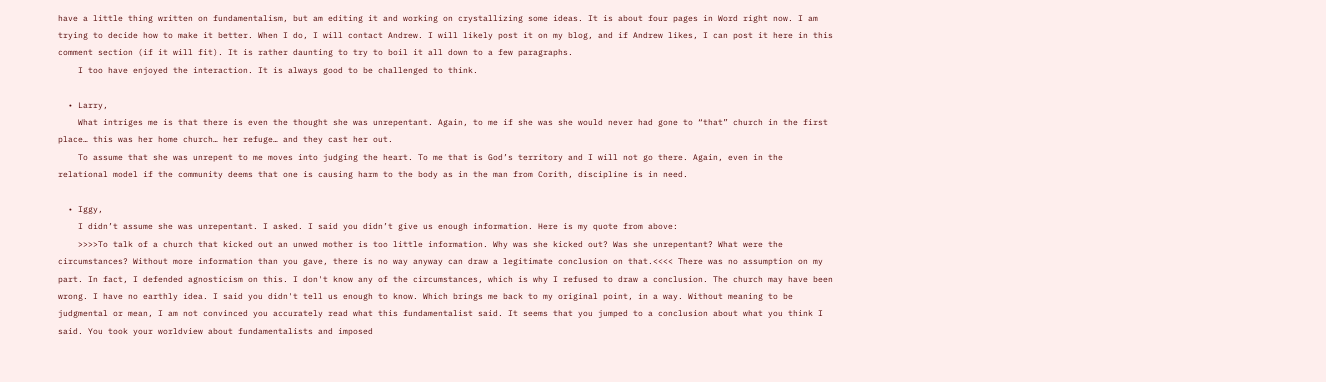have a little thing written on fundamentalism, but am editing it and working on crystallizing some ideas. It is about four pages in Word right now. I am trying to decide how to make it better. When I do, I will contact Andrew. I will likely post it on my blog, and if Andrew likes, I can post it here in this comment section (if it will fit). It is rather daunting to try to boil it all down to a few paragraphs.
    I too have enjoyed the interaction. It is always good to be challenged to think.

  • Larry,
    What intriges me is that there is even the thought she was unrepentant. Again, to me if she was she would never had gone to “that” church in the first place… this was her home church… her refuge… and they cast her out.
    To assume that she was unrepent to me moves into judging the heart. To me that is God’s territory and I will not go there. Again, even in the relational model if the community deems that one is causing harm to the body as in the man from Corith, discipline is in need.

  • Iggy,
    I didn’t assume she was unrepentant. I asked. I said you didn’t give us enough information. Here is my quote from above:
    >>>>To talk of a church that kicked out an unwed mother is too little information. Why was she kicked out? Was she unrepentant? What were the circumstances? Without more information than you gave, there is no way anyway can draw a legitimate conclusion on that.<<<< There was no assumption on my part. In fact, I defended agnosticism on this. I don't know any of the circumstances, which is why I refused to draw a conclusion. The church may have been wrong. I have no earthly idea. I said you didn't tell us enough to know. Which brings me back to my original point, in a way. Without meaning to be judgmental or mean, I am not convinced you accurately read what this fundamentalist said. It seems that you jumped to a conclusion about what you think I said. You took your worldview about fundamentalists and imposed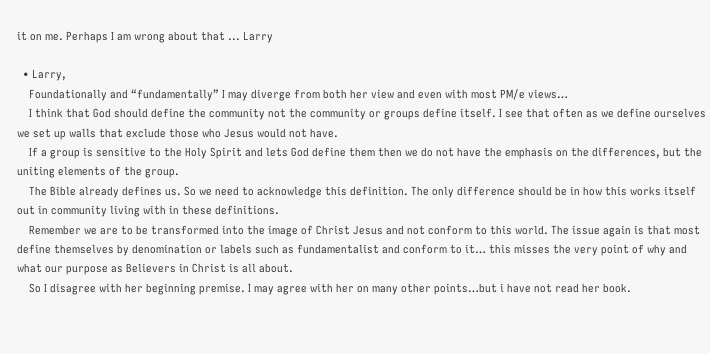it on me. Perhaps I am wrong about that ... Larry

  • Larry,
    Foundationally and “fundamentally” I may diverge from both her view and even with most PM/e views…
    I think that God should define the community not the community or groups define itself. I see that often as we define ourselves we set up walls that exclude those who Jesus would not have.
    If a group is sensitive to the Holy Spirit and lets God define them then we do not have the emphasis on the differences, but the uniting elements of the group.
    The Bible already defines us. So we need to acknowledge this definition. The only difference should be in how this works itself out in community living with in these definitions.
    Remember we are to be transformed into the image of Christ Jesus and not conform to this world. The issue again is that most define themselves by denomination or labels such as fundamentalist and conform to it… this misses the very point of why and what our purpose as Believers in Christ is all about.
    So I disagree with her beginning premise. I may agree with her on many other points…but i have not read her book.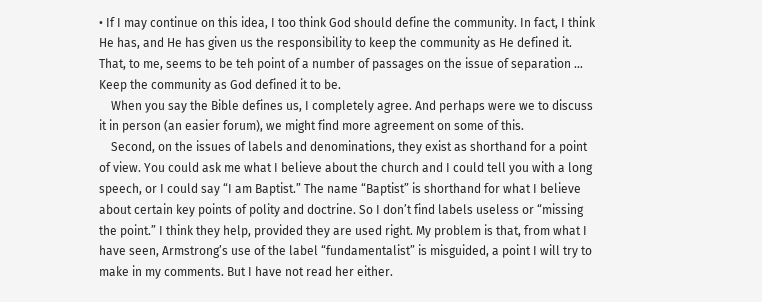• If I may continue on this idea, I too think God should define the community. In fact, I think He has, and He has given us the responsibility to keep the community as He defined it. That, to me, seems to be teh point of a number of passages on the issue of separation … Keep the community as God defined it to be.
    When you say the Bible defines us, I completely agree. And perhaps were we to discuss it in person (an easier forum), we might find more agreement on some of this.
    Second, on the issues of labels and denominations, they exist as shorthand for a point of view. You could ask me what I believe about the church and I could tell you with a long speech, or I could say “I am Baptist.” The name “Baptist” is shorthand for what I believe about certain key points of polity and doctrine. So I don’t find labels useless or “missing the point.” I think they help, provided they are used right. My problem is that, from what I have seen, Armstrong’s use of the label “fundamentalist” is misguided, a point I will try to make in my comments. But I have not read her either.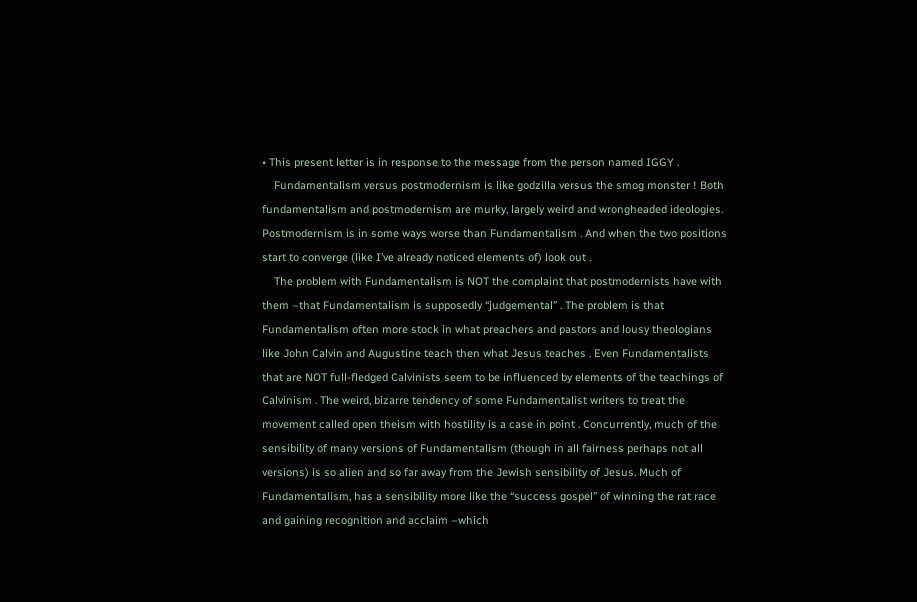• This present letter is in response to the message from the person named IGGY .
    Fundamentalism versus postmodernism is like godzilla versus the smog monster ! Both fundamentalism and postmodernism are murky, largely weird and wrongheaded ideologies. Postmodernism is in some ways worse than Fundamentalism . And when the two positions start to converge (like I’ve already noticed elements of) look out .
    The problem with Fundamentalism is NOT the complaint that postmodernists have with them –that Fundamentalism is supposedly “judgemental” . The problem is that Fundamentalism often more stock in what preachers and pastors and lousy theologians like John Calvin and Augustine teach then what Jesus teaches . Even Fundamentalists that are NOT full-fledged Calvinists seem to be influenced by elements of the teachings of Calvinism . The weird, bizarre tendency of some Fundamentalist writers to treat the movement called open theism with hostility is a case in point . Concurrently, much of the sensibility of many versions of Fundamentalism (though in all fairness perhaps not all versions) is so alien and so far away from the Jewish sensibility of Jesus. Much of Fundamentalism, has a sensibility more like the “success gospel” of winning the rat race and gaining recognition and acclaim –which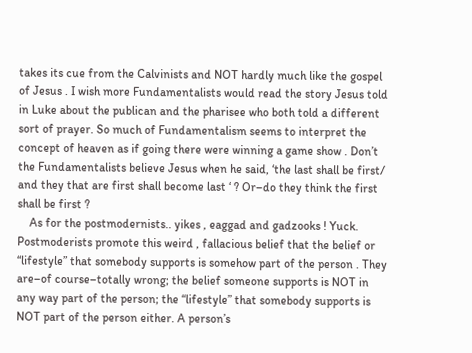takes its cue from the Calvinists and NOT hardly much like the gospel of Jesus . I wish more Fundamentalists would read the story Jesus told in Luke about the publican and the pharisee who both told a different sort of prayer. So much of Fundamentalism seems to interpret the concept of heaven as if going there were winning a game show . Don’t the Fundamentalists believe Jesus when he said, ‘the last shall be first/ and they that are first shall become last ‘ ? Or–do they think the first shall be first ?
    As for the postmodernists.. yikes , eaggad and gadzooks ! Yuck. Postmoderists promote this weird , fallacious belief that the belief or “lifestyle” that somebody supports is somehow part of the person . They are–of course–totally wrong; the belief someone supports is NOT in any way part of the person; the “lifestyle” that somebody supports is NOT part of the person either. A person’s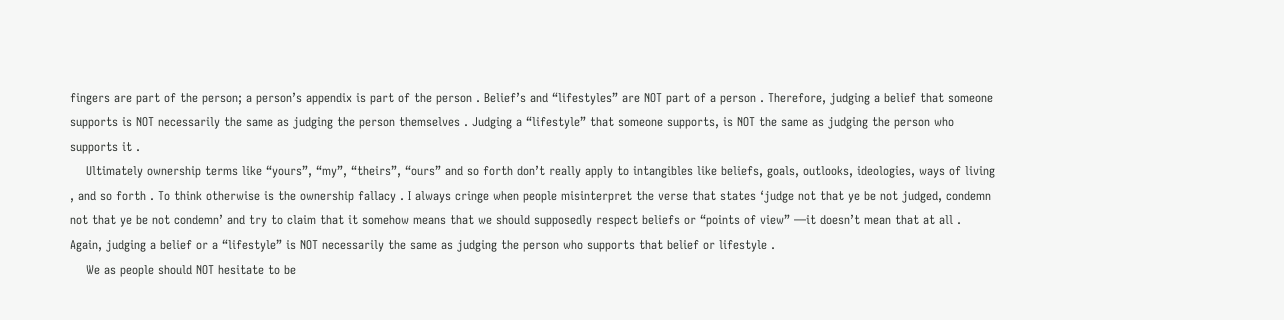fingers are part of the person; a person’s appendix is part of the person . Belief’s and “lifestyles” are NOT part of a person . Therefore, judging a belief that someone supports is NOT necessarily the same as judging the person themselves . Judging a “lifestyle” that someone supports, is NOT the same as judging the person who supports it .
    Ultimately ownership terms like “yours”, “my”, “theirs”, “ours” and so forth don’t really apply to intangibles like beliefs, goals, outlooks, ideologies, ways of living , and so forth . To think otherwise is the ownership fallacy . I always cringe when people misinterpret the verse that states ‘judge not that ye be not judged, condemn not that ye be not condemn’ and try to claim that it somehow means that we should supposedly respect beliefs or “points of view” —it doesn’t mean that at all . Again, judging a belief or a “lifestyle” is NOT necessarily the same as judging the person who supports that belief or lifestyle .
    We as people should NOT hesitate to be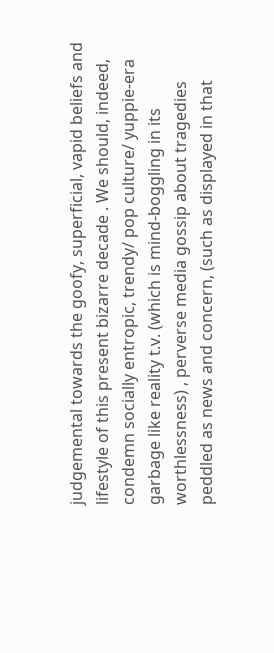judgemental towards the goofy, superficial, vapid beliefs and lifestyle of this present bizarre decade . We should, indeed, condemn socially entropic, trendy/ pop culture/ yuppie-era garbage like reality t.v. (which is mind-boggling in its worthlessness) , perverse media gossip about tragedies peddled as news and concern, (such as displayed in that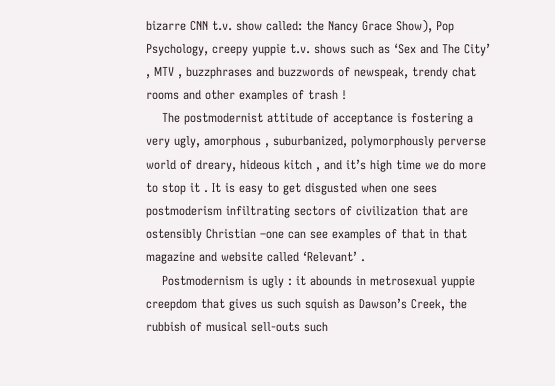bizarre CNN t.v. show called: the Nancy Grace Show), Pop Psychology, creepy yuppie t.v. shows such as ‘Sex and The City’ , MTV , buzzphrases and buzzwords of newspeak, trendy chat rooms and other examples of trash !
    The postmodernist attitude of acceptance is fostering a very ugly, amorphous , suburbanized, polymorphously perverse world of dreary, hideous kitch , and it’s high time we do more to stop it . It is easy to get disgusted when one sees postmoderism infiltrating sectors of civilization that are ostensibly Christian –one can see examples of that in that magazine and website called ‘Relevant’ .
    Postmodernism is ugly : it abounds in metrosexual yuppie creepdom that gives us such squish as Dawson’s Creek, the rubbish of musical sell-outs such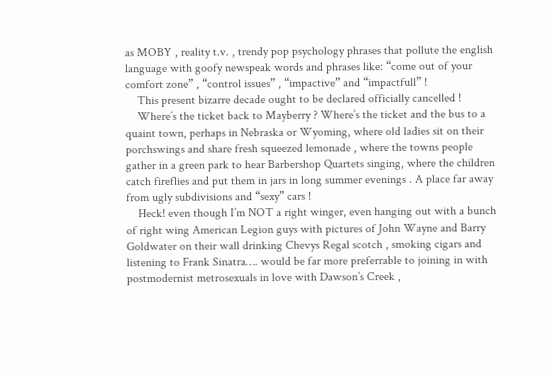as MOBY , reality t.v. , trendy pop psychology phrases that pollute the english language with goofy newspeak words and phrases like: “come out of your comfort zone” , “control issues” , “impactive” and “impactfull” !
    This present bizarre decade ought to be declared officially cancelled !
    Where’s the ticket back to Mayberry ? Where’s the ticket and the bus to a quaint town, perhaps in Nebraska or Wyoming, where old ladies sit on their porchswings and share fresh squeezed lemonade , where the towns people gather in a green park to hear Barbershop Quartets singing, where the children catch fireflies and put them in jars in long summer evenings . A place far away from ugly subdivisions and “sexy” cars !
    Heck! even though I’m NOT a right winger, even hanging out with a bunch of right wing American Legion guys with pictures of John Wayne and Barry Goldwater on their wall drinking Chevys Regal scotch , smoking cigars and listening to Frank Sinatra…. would be far more preferrable to joining in with postmodernist metrosexuals in love with Dawson’s Creek ,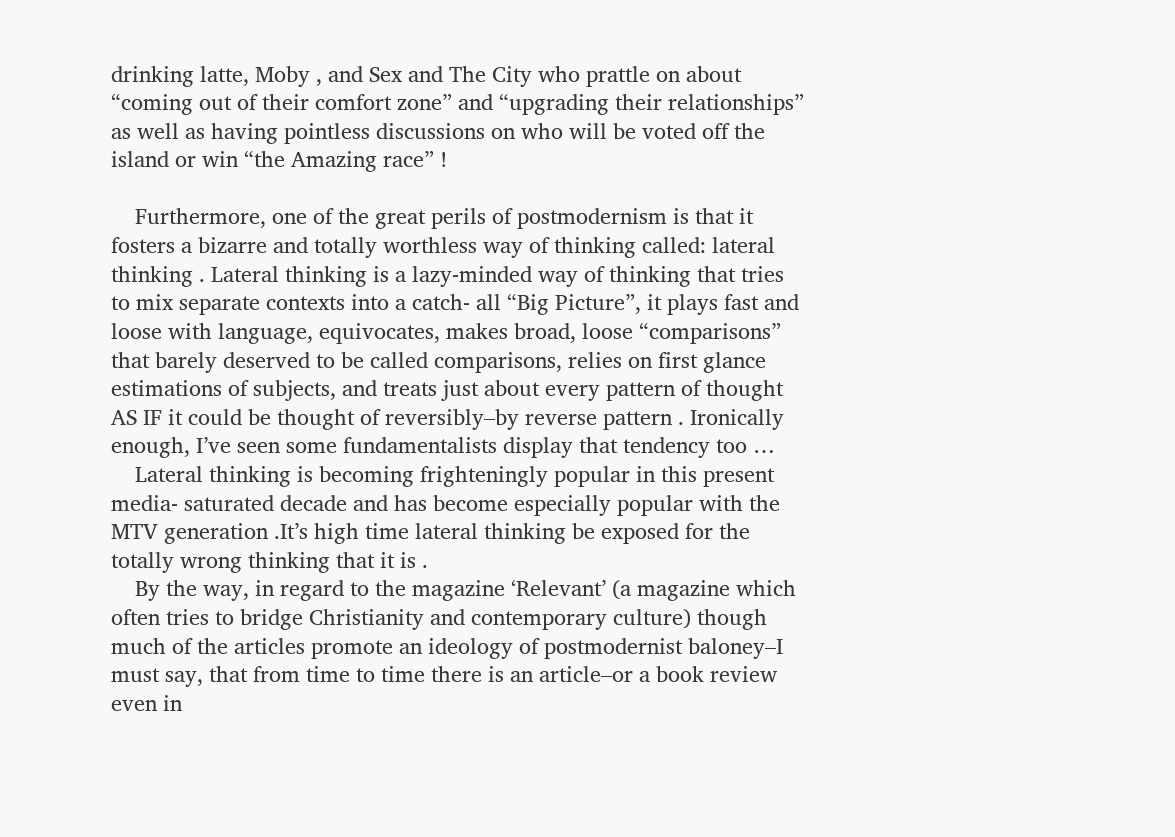drinking latte, Moby , and Sex and The City who prattle on about “coming out of their comfort zone” and “upgrading their relationships” as well as having pointless discussions on who will be voted off the island or win “the Amazing race” !

    Furthermore, one of the great perils of postmodernism is that it fosters a bizarre and totally worthless way of thinking called: lateral thinking . Lateral thinking is a lazy-minded way of thinking that tries to mix separate contexts into a catch- all “Big Picture”, it plays fast and loose with language, equivocates, makes broad, loose “comparisons” that barely deserved to be called comparisons, relies on first glance estimations of subjects, and treats just about every pattern of thought AS IF it could be thought of reversibly–by reverse pattern . Ironically enough, I’ve seen some fundamentalists display that tendency too …
    Lateral thinking is becoming frighteningly popular in this present media- saturated decade and has become especially popular with the MTV generation .It’s high time lateral thinking be exposed for the totally wrong thinking that it is .
    By the way, in regard to the magazine ‘Relevant’ (a magazine which often tries to bridge Christianity and contemporary culture) though much of the articles promote an ideology of postmodernist baloney–I must say, that from time to time there is an article–or a book review even in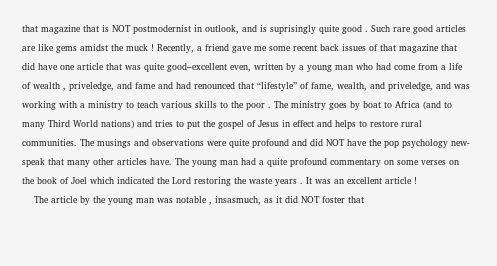that magazine that is NOT postmodernist in outlook, and is suprisingly quite good . Such rare good articles are like gems amidst the muck ! Recently, a friend gave me some recent back issues of that magazine that did have one article that was quite good–excellent even, written by a young man who had come from a life of wealth , priveledge, and fame and had renounced that “lifestyle” of fame, wealth, and priveledge, and was working with a ministry to teach various skills to the poor . The ministry goes by boat to Africa (and to many Third World nations) and tries to put the gospel of Jesus in effect and helps to restore rural communities. The musings and observations were quite profound and did NOT have the pop psychology new-speak that many other articles have. The young man had a quite profound commentary on some verses on the book of Joel which indicated the Lord restoring the waste years . It was an excellent article !
    The article by the young man was notable , insasmuch, as it did NOT foster that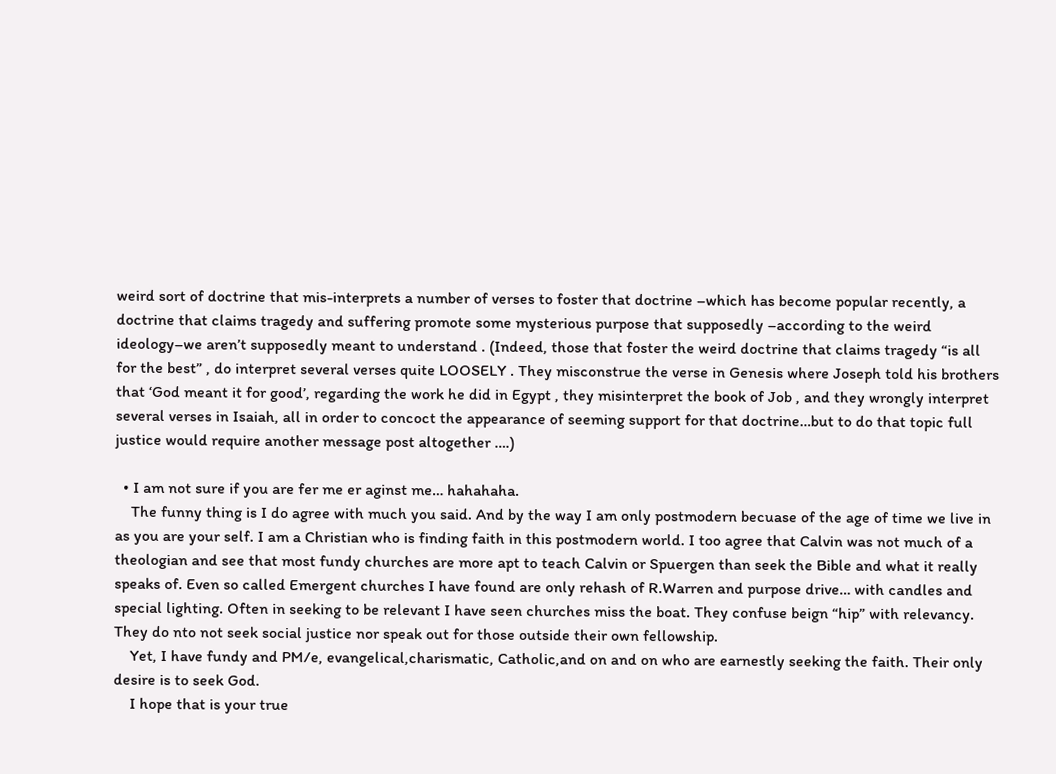weird sort of doctrine that mis-interprets a number of verses to foster that doctrine –which has become popular recently, a doctrine that claims tragedy and suffering promote some mysterious purpose that supposedly –according to the weird ideology–we aren’t supposedly meant to understand . (Indeed, those that foster the weird doctrine that claims tragedy “is all for the best” , do interpret several verses quite LOOSELY . They misconstrue the verse in Genesis where Joseph told his brothers that ‘God meant it for good’, regarding the work he did in Egypt , they misinterpret the book of Job , and they wrongly interpret several verses in Isaiah, all in order to concoct the appearance of seeming support for that doctrine…but to do that topic full justice would require another message post altogether ….)

  • I am not sure if you are fer me er aginst me… hahahaha.
    The funny thing is I do agree with much you said. And by the way I am only postmodern becuase of the age of time we live in as you are your self. I am a Christian who is finding faith in this postmodern world. I too agree that Calvin was not much of a theologian and see that most fundy churches are more apt to teach Calvin or Spuergen than seek the Bible and what it really speaks of. Even so called Emergent churches I have found are only rehash of R.Warren and purpose drive… with candles and special lighting. Often in seeking to be relevant I have seen churches miss the boat. They confuse beign “hip” with relevancy. They do nto not seek social justice nor speak out for those outside their own fellowship.
    Yet, I have fundy and PM/e, evangelical,charismatic, Catholic,and on and on who are earnestly seeking the faith. Their only desire is to seek God.
    I hope that is your true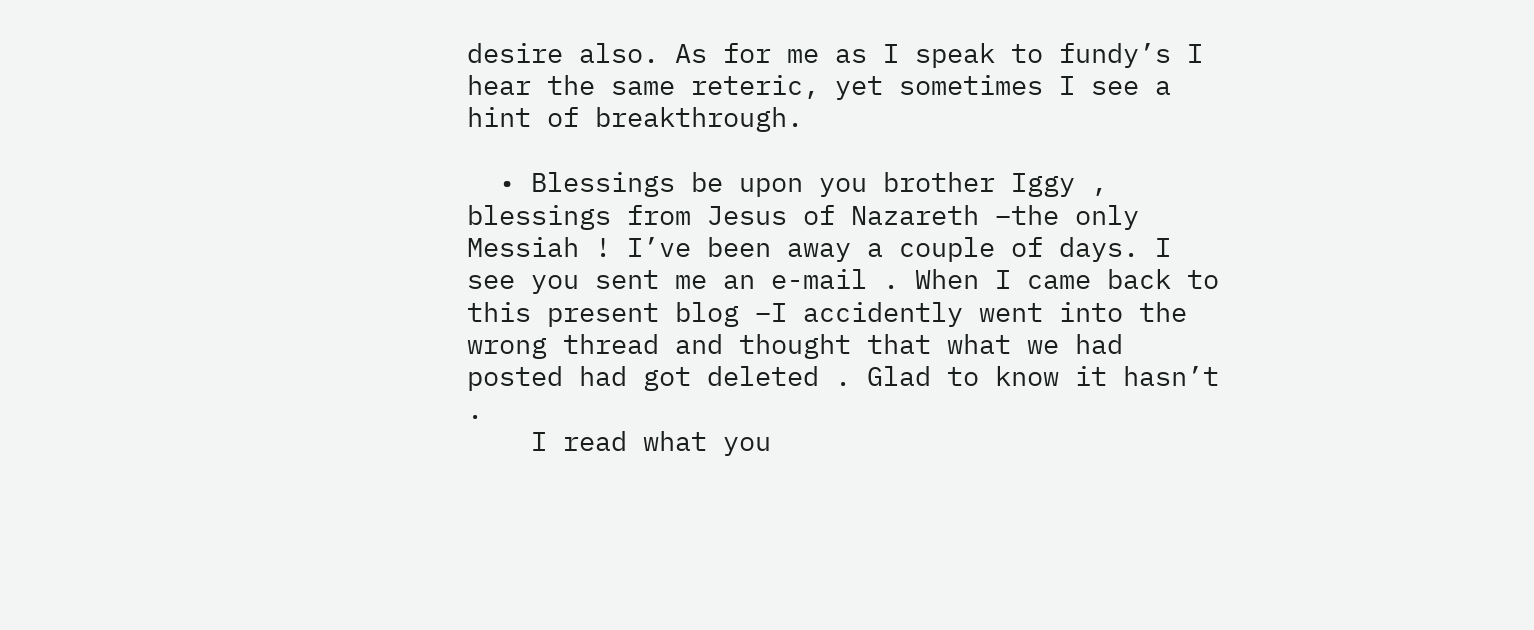desire also. As for me as I speak to fundy’s I hear the same reteric, yet sometimes I see a hint of breakthrough.

  • Blessings be upon you brother Iggy , blessings from Jesus of Nazareth –the only Messiah ! I’ve been away a couple of days. I see you sent me an e-mail . When I came back to this present blog –I accidently went into the wrong thread and thought that what we had posted had got deleted . Glad to know it hasn’t .
    I read what you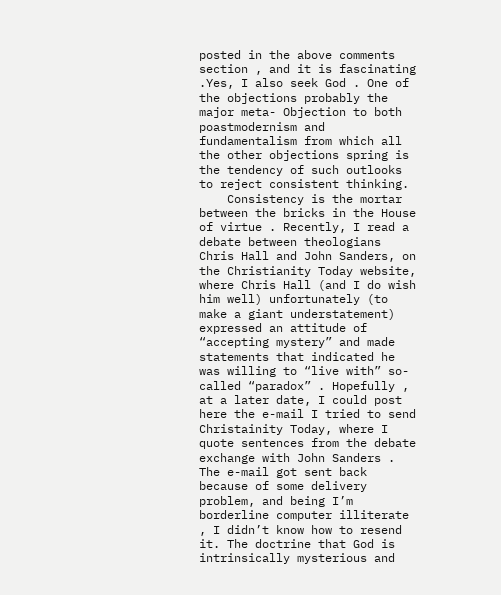posted in the above comments section , and it is fascinating .Yes, I also seek God . One of the objections probably the major meta- Objection to both poastmodernism and fundamentalism from which all the other objections spring is the tendency of such outlooks to reject consistent thinking.
    Consistency is the mortar between the bricks in the House of virtue . Recently, I read a debate between theologians Chris Hall and John Sanders, on the Christianity Today website, where Chris Hall (and I do wish him well) unfortunately (to make a giant understatement) expressed an attitude of “accepting mystery” and made statements that indicated he was willing to “live with” so-called “paradox” . Hopefully , at a later date, I could post here the e-mail I tried to send Christainity Today, where I quote sentences from the debate exchange with John Sanders . The e-mail got sent back because of some delivery problem, and being I’m borderline computer illiterate , I didn’t know how to resend it. The doctrine that God is intrinsically mysterious and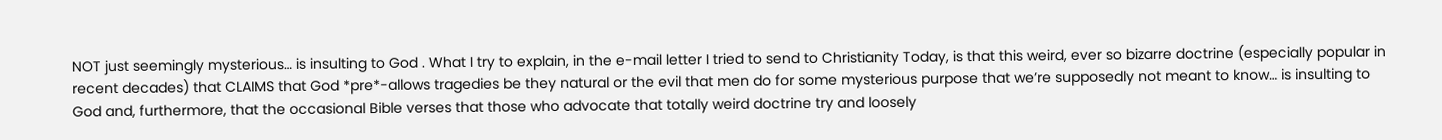NOT just seemingly mysterious… is insulting to God . What I try to explain, in the e-mail letter I tried to send to Christianity Today, is that this weird, ever so bizarre doctrine (especially popular in recent decades) that CLAIMS that God *pre*-allows tragedies be they natural or the evil that men do for some mysterious purpose that we’re supposedly not meant to know… is insulting to God and, furthermore, that the occasional Bible verses that those who advocate that totally weird doctrine try and loosely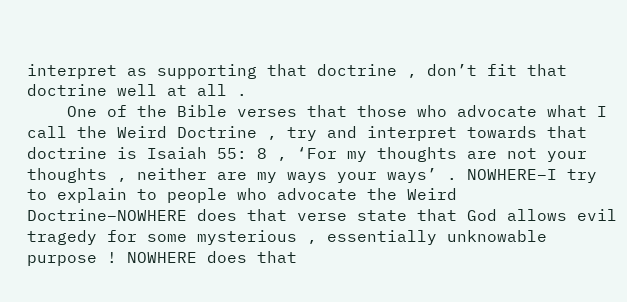interpret as supporting that doctrine , don’t fit that doctrine well at all .
    One of the Bible verses that those who advocate what I call the Weird Doctrine , try and interpret towards that doctrine is Isaiah 55: 8 , ‘For my thoughts are not your thoughts , neither are my ways your ways’ . NOWHERE–I try to explain to people who advocate the Weird Doctrine–NOWHERE does that verse state that God allows evil tragedy for some mysterious , essentially unknowable purpose ! NOWHERE does that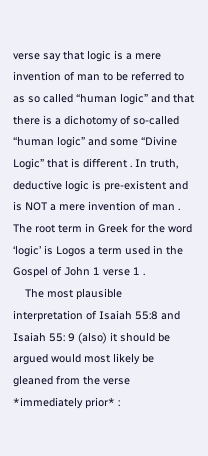verse say that logic is a mere invention of man to be referred to as so called “human logic” and that there is a dichotomy of so-called “human logic” and some “Divine Logic” that is different . In truth, deductive logic is pre-existent and is NOT a mere invention of man . The root term in Greek for the word ‘logic’ is Logos a term used in the Gospel of John 1 verse 1 .
    The most plausible interpretation of Isaiah 55:8 and Isaiah 55: 9 (also) it should be argued would most likely be gleaned from the verse *immediately prior* :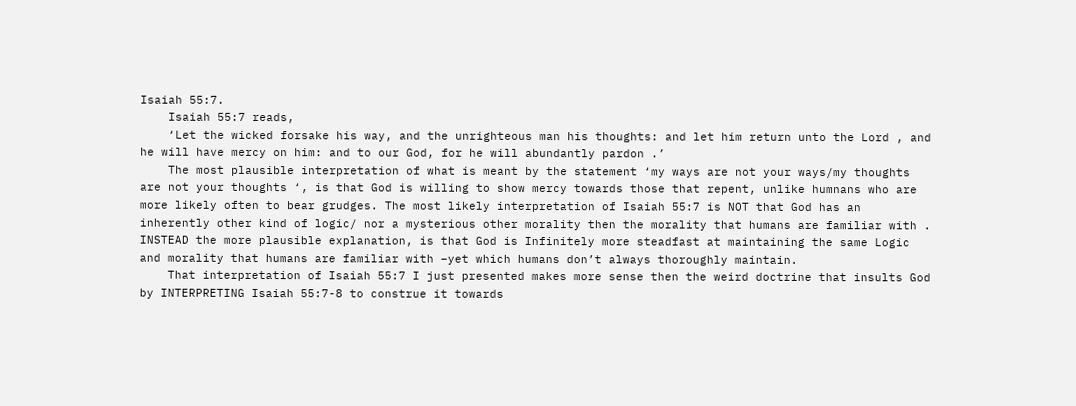Isaiah 55:7.
    Isaiah 55:7 reads,
    ‘Let the wicked forsake his way, and the unrighteous man his thoughts: and let him return unto the Lord , and he will have mercy on him: and to our God, for he will abundantly pardon .’
    The most plausible interpretation of what is meant by the statement ‘my ways are not your ways/my thoughts are not your thoughts ‘, is that God is willing to show mercy towards those that repent, unlike humnans who are more likely often to bear grudges. The most likely interpretation of Isaiah 55:7 is NOT that God has an inherently other kind of logic/ nor a mysterious other morality then the morality that humans are familiar with . INSTEAD the more plausible explanation, is that God is Infinitely more steadfast at maintaining the same Logic and morality that humans are familiar with –yet which humans don’t always thoroughly maintain.
    That interpretation of Isaiah 55:7 I just presented makes more sense then the weird doctrine that insults God by INTERPRETING Isaiah 55:7-8 to construe it towards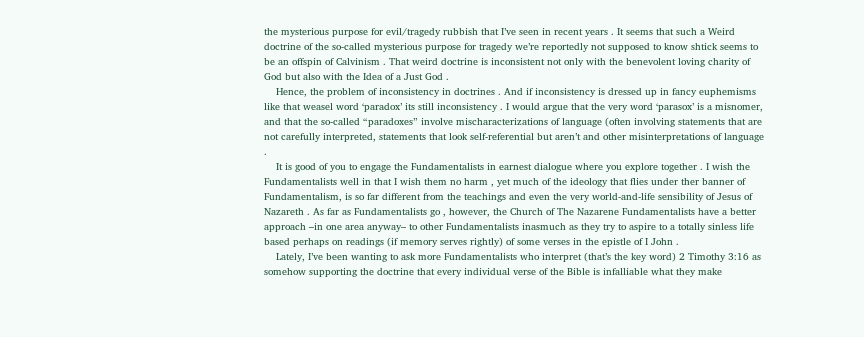the mysterious purpose for evil/tragedy rubbish that I’ve seen in recent years . It seems that such a Weird doctrine of the so-called mysterious purpose for tragedy we’re reportedly not supposed to know shtick seems to be an offspin of Calvinism . That weird doctrine is inconsistent not only with the benevolent loving charity of God but also with the Idea of a Just God .
    Hence, the problem of inconsistency in doctrines . And if inconsistency is dressed up in fancy euphemisms like that weasel word ‘paradox’ its still inconsistency . I would argue that the very word ‘parasox’ is a misnomer, and that the so-called “paradoxes” involve mischaracterizations of language (often involving statements that are not carefully interpreted, statements that look self-referential but aren’t and other misinterpretations of language .
    It is good of you to engage the Fundamentalists in earnest dialogue where you explore together . I wish the Fundamentalists well in that I wish them no harm , yet much of the ideology that flies under ther banner of Fundamentalism, is so far different from the teachings and even the very world-and-life sensibility of Jesus of Nazareth . As far as Fundamentalists go , however, the Church of The Nazarene Fundamentalists have a better approach –in one area anyway– to other Fundamentalists inasmuch as they try to aspire to a totally sinless life based perhaps on readings (if memory serves rightly) of some verses in the epistle of I John .
    Lately, I’ve been wanting to ask more Fundamentalists who interpret (that’s the key word) 2 Timothy 3:16 as somehow supporting the doctrine that every individual verse of the Bible is infalliable what they make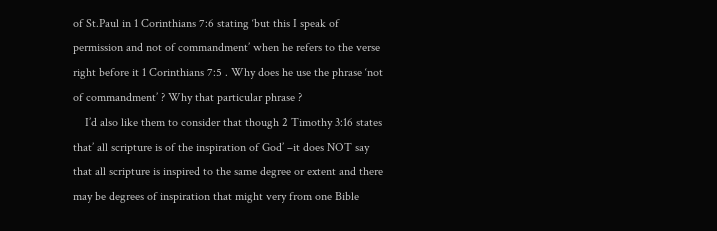of St.Paul in 1 Corinthians 7:6 stating ‘but this I speak of permission and not of commandment’ when he refers to the verse right before it 1 Corinthians 7:5 . Why does he use the phrase ‘not of commandment’ ? Why that particular phrase ?
    I’d also like them to consider that though 2 Timothy 3:16 states that’ all scripture is of the inspiration of God’ –it does NOT say that all scripture is inspired to the same degree or extent and there may be degrees of inspiration that might very from one Bible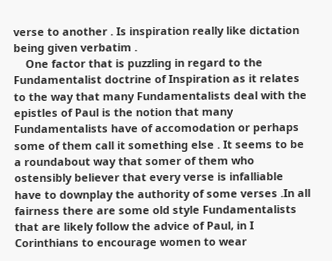verse to another . Is inspiration really like dictation being given verbatim .
    One factor that is puzzling in regard to the Fundamentalist doctrine of Inspiration as it relates to the way that many Fundamentalists deal with the epistles of Paul is the notion that many Fundamentalists have of accomodation or perhaps some of them call it something else . It seems to be a roundabout way that somer of them who ostensibly believer that every verse is infalliable have to downplay the authority of some verses .In all fairness there are some old style Fundamentalists that are likely follow the advice of Paul, in I Corinthians to encourage women to wear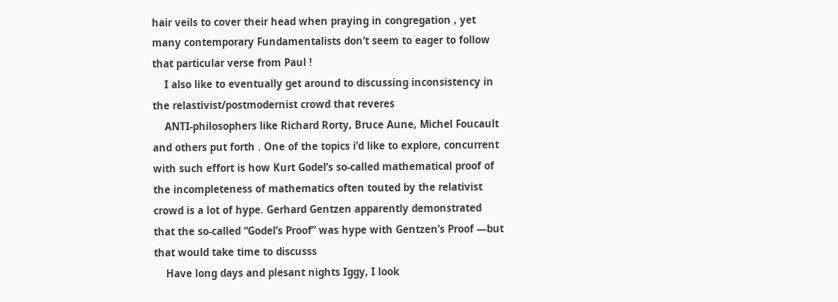hair veils to cover their head when praying in congregation , yet many contemporary Fundamentalists don’t seem to eager to follow that particular verse from Paul !
    I also like to eventually get around to discussing inconsistency in the relastivist/postmodernist crowd that reveres
    ANTI-philosophers like Richard Rorty, Bruce Aune, Michel Foucault and others put forth . One of the topics i’d like to explore, concurrent with such effort is how Kurt Godel’s so-called mathematical proof of the incompleteness of mathematics often touted by the relativist crowd is a lot of hype. Gerhard Gentzen apparently demonstrated that the so-called “Godel’s Proof” was hype with Gentzen’s Proof —but that would take time to discusss
    Have long days and plesant nights Iggy, I look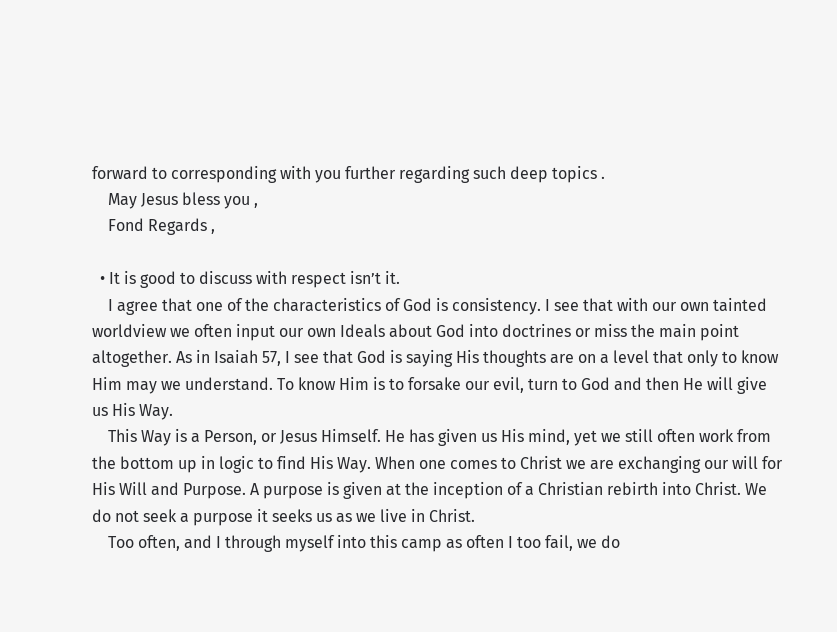forward to corresponding with you further regarding such deep topics .
    May Jesus bless you ,
    Fond Regards ,

  • It is good to discuss with respect isn’t it.
    I agree that one of the characteristics of God is consistency. I see that with our own tainted worldview we often input our own Ideals about God into doctrines or miss the main point altogether. As in Isaiah 57, I see that God is saying His thoughts are on a level that only to know Him may we understand. To know Him is to forsake our evil, turn to God and then He will give us His Way.
    This Way is a Person, or Jesus Himself. He has given us His mind, yet we still often work from the bottom up in logic to find His Way. When one comes to Christ we are exchanging our will for His Will and Purpose. A purpose is given at the inception of a Christian rebirth into Christ. We do not seek a purpose it seeks us as we live in Christ.
    Too often, and I through myself into this camp as often I too fail, we do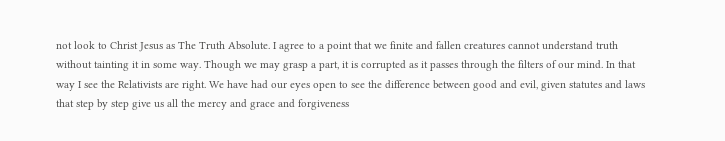not look to Christ Jesus as The Truth Absolute. I agree to a point that we finite and fallen creatures cannot understand truth without tainting it in some way. Though we may grasp a part, it is corrupted as it passes through the filters of our mind. In that way I see the Relativists are right. We have had our eyes open to see the difference between good and evil, given statutes and laws that step by step give us all the mercy and grace and forgiveness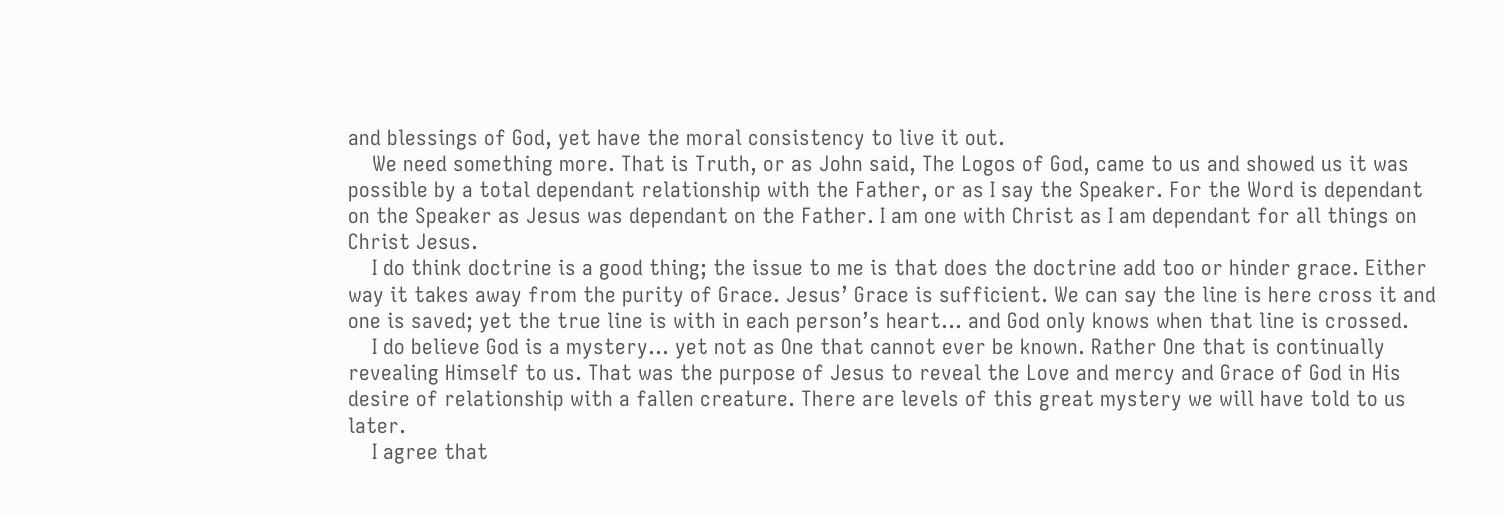and blessings of God, yet have the moral consistency to live it out.
    We need something more. That is Truth, or as John said, The Logos of God, came to us and showed us it was possible by a total dependant relationship with the Father, or as I say the Speaker. For the Word is dependant on the Speaker as Jesus was dependant on the Father. I am one with Christ as I am dependant for all things on Christ Jesus.
    I do think doctrine is a good thing; the issue to me is that does the doctrine add too or hinder grace. Either way it takes away from the purity of Grace. Jesus’ Grace is sufficient. We can say the line is here cross it and one is saved; yet the true line is with in each person’s heart… and God only knows when that line is crossed.
    I do believe God is a mystery… yet not as One that cannot ever be known. Rather One that is continually revealing Himself to us. That was the purpose of Jesus to reveal the Love and mercy and Grace of God in His desire of relationship with a fallen creature. There are levels of this great mystery we will have told to us later.
    I agree that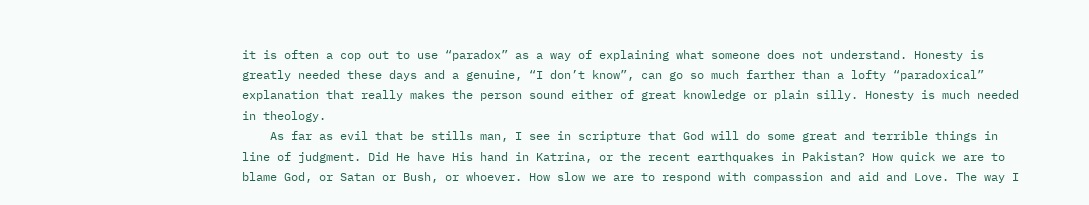it is often a cop out to use “paradox” as a way of explaining what someone does not understand. Honesty is greatly needed these days and a genuine, “I don’t know”, can go so much farther than a lofty “paradoxical” explanation that really makes the person sound either of great knowledge or plain silly. Honesty is much needed in theology.
    As far as evil that be stills man, I see in scripture that God will do some great and terrible things in line of judgment. Did He have His hand in Katrina, or the recent earthquakes in Pakistan? How quick we are to blame God, or Satan or Bush, or whoever. How slow we are to respond with compassion and aid and Love. The way I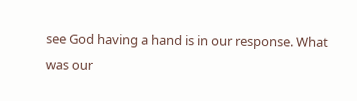see God having a hand is in our response. What was our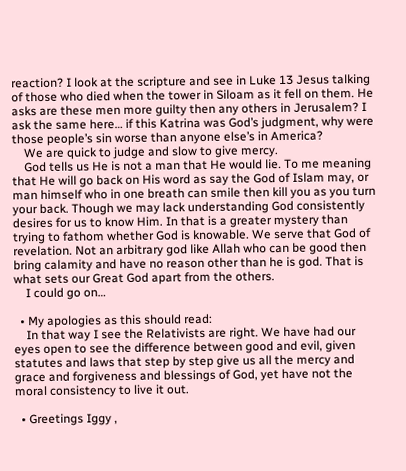reaction? I look at the scripture and see in Luke 13 Jesus talking of those who died when the tower in Siloam as it fell on them. He asks are these men more guilty then any others in Jerusalem? I ask the same here… if this Katrina was God’s judgment, why were those people’s sin worse than anyone else’s in America?
    We are quick to judge and slow to give mercy.
    God tells us He is not a man that He would lie. To me meaning that He will go back on His word as say the God of Islam may, or man himself who in one breath can smile then kill you as you turn your back. Though we may lack understanding God consistently desires for us to know Him. In that is a greater mystery than trying to fathom whether God is knowable. We serve that God of revelation. Not an arbitrary god like Allah who can be good then bring calamity and have no reason other than he is god. That is what sets our Great God apart from the others.
    I could go on…

  • My apologies as this should read:
    In that way I see the Relativists are right. We have had our eyes open to see the difference between good and evil, given statutes and laws that step by step give us all the mercy and grace and forgiveness and blessings of God, yet have not the moral consistency to live it out.

  • Greetings Iggy ,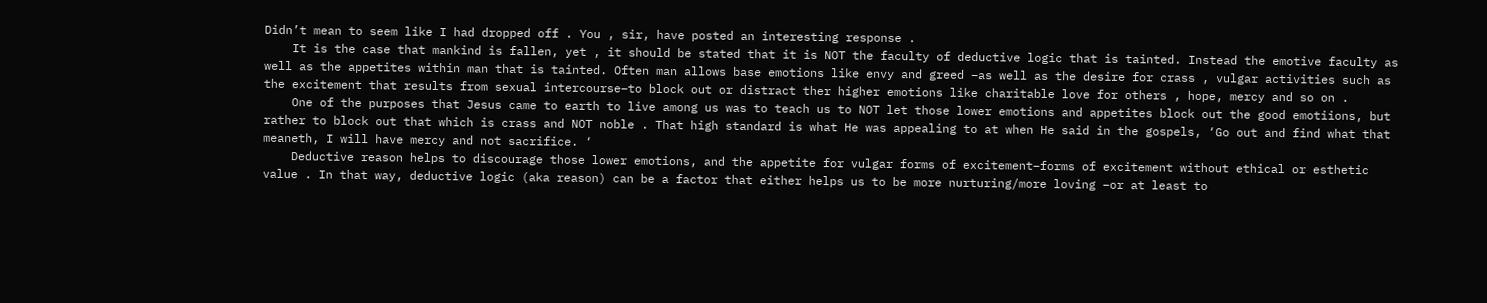Didn’t mean to seem like I had dropped off . You , sir, have posted an interesting response .
    It is the case that mankind is fallen, yet , it should be stated that it is NOT the faculty of deductive logic that is tainted. Instead the emotive faculty as well as the appetites within man that is tainted. Often man allows base emotions like envy and greed –as well as the desire for crass , vulgar activities such as the excitement that results from sexual intercourse–to block out or distract ther higher emotions like charitable love for others , hope, mercy and so on .
    One of the purposes that Jesus came to earth to live among us was to teach us to NOT let those lower emotions and appetites block out the good emotiions, but rather to block out that which is crass and NOT noble . That high standard is what He was appealing to at when He said in the gospels, ‘Go out and find what that meaneth, I will have mercy and not sacrifice. ‘
    Deductive reason helps to discourage those lower emotions, and the appetite for vulgar forms of excitement–forms of excitement without ethical or esthetic value . In that way, deductive logic (aka reason) can be a factor that either helps us to be more nurturing/more loving –or at least to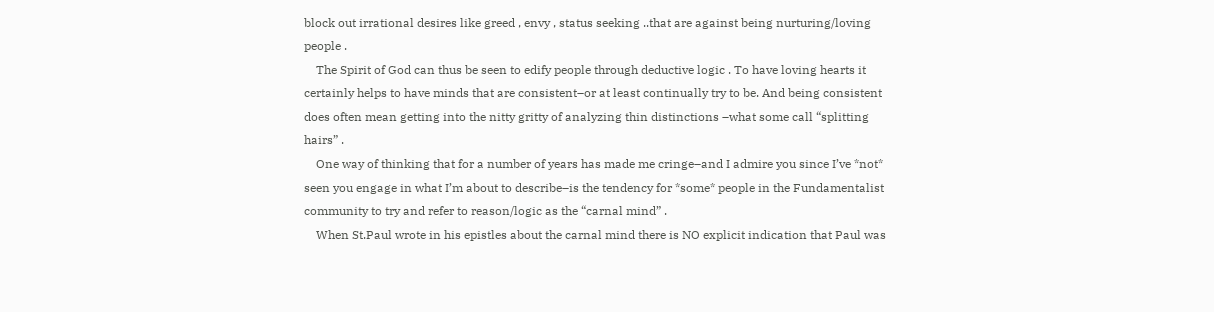block out irrational desires like greed , envy , status seeking ..that are against being nurturing/loving people .
    The Spirit of God can thus be seen to edify people through deductive logic . To have loving hearts it certainly helps to have minds that are consistent–or at least continually try to be. And being consistent does often mean getting into the nitty gritty of analyzing thin distinctions –what some call “splitting hairs” .
    One way of thinking that for a number of years has made me cringe–and I admire you since I’ve *not* seen you engage in what I’m about to describe–is the tendency for *some* people in the Fundamentalist community to try and refer to reason/logic as the “carnal mind” .
    When St.Paul wrote in his epistles about the carnal mind there is NO explicit indication that Paul was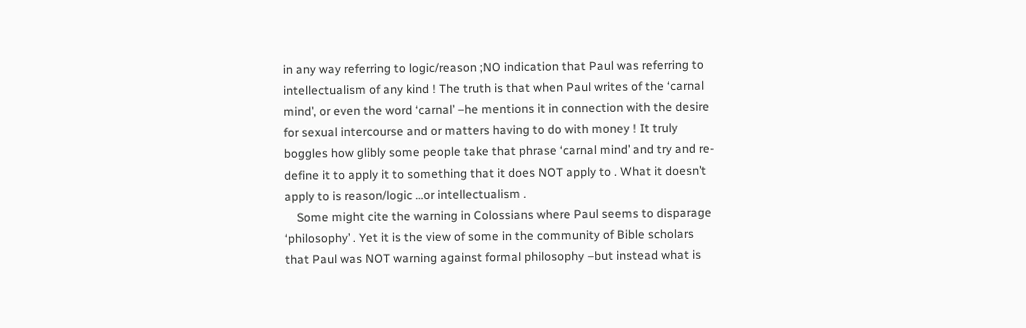in any way referring to logic/reason ;NO indication that Paul was referring to intellectualism of any kind ! The truth is that when Paul writes of the ‘carnal mind’, or even the word ‘carnal’ –he mentions it in connection with the desire for sexual intercourse and or matters having to do with money ! It truly boggles how glibly some people take that phrase ‘carnal mind’ and try and re-define it to apply it to something that it does NOT apply to . What it doesn’t apply to is reason/logic …or intellectualism .
    Some might cite the warning in Colossians where Paul seems to disparage ‘philosophy’ . Yet it is the view of some in the community of Bible scholars that Paul was NOT warning against formal philosophy –but instead what is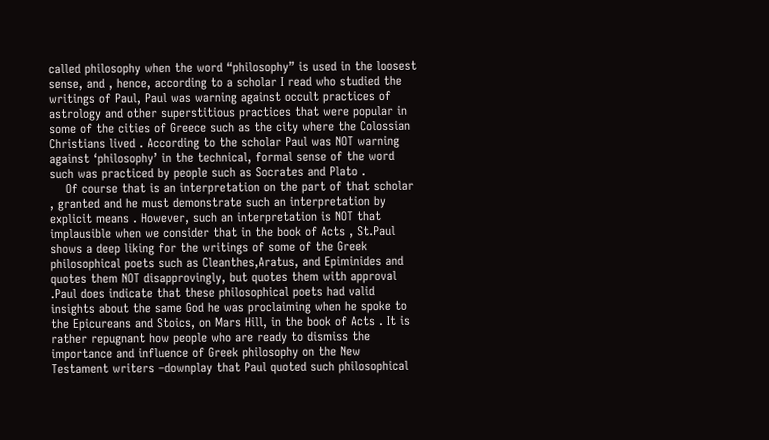called philosophy when the word “philosophy” is used in the loosest sense, and , hence, according to a scholar I read who studied the writings of Paul, Paul was warning against occult practices of astrology and other superstitious practices that were popular in some of the cities of Greece such as the city where the Colossian Christians lived . According to the scholar Paul was NOT warning against ‘philosophy’ in the technical, formal sense of the word such was practiced by people such as Socrates and Plato .
    Of course that is an interpretation on the part of that scholar , granted and he must demonstrate such an interpretation by explicit means . However, such an interpretation is NOT that implausible when we consider that in the book of Acts , St.Paul shows a deep liking for the writings of some of the Greek philosophical poets such as Cleanthes,Aratus, and Epiminides and quotes them NOT disapprovingly, but quotes them with approval .Paul does indicate that these philosophical poets had valid insights about the same God he was proclaiming when he spoke to the Epicureans and Stoics, on Mars Hill, in the book of Acts . It is rather repugnant how people who are ready to dismiss the importance and influence of Greek philosophy on the New Testament writers –downplay that Paul quoted such philosophical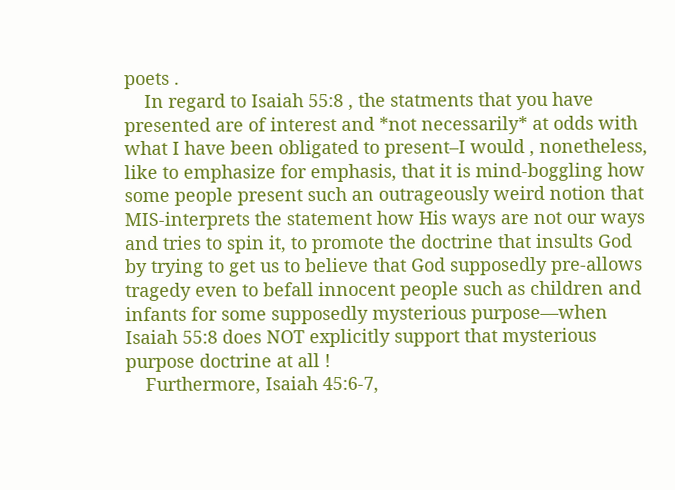poets .
    In regard to Isaiah 55:8 , the statments that you have presented are of interest and *not necessarily* at odds with what I have been obligated to present–I would , nonetheless, like to emphasize for emphasis, that it is mind-boggling how some people present such an outrageously weird notion that MIS-interprets the statement how His ways are not our ways and tries to spin it, to promote the doctrine that insults God by trying to get us to believe that God supposedly pre-allows tragedy even to befall innocent people such as children and infants for some supposedly mysterious purpose—when Isaiah 55:8 does NOT explicitly support that mysterious purpose doctrine at all !
    Furthermore, Isaiah 45:6-7,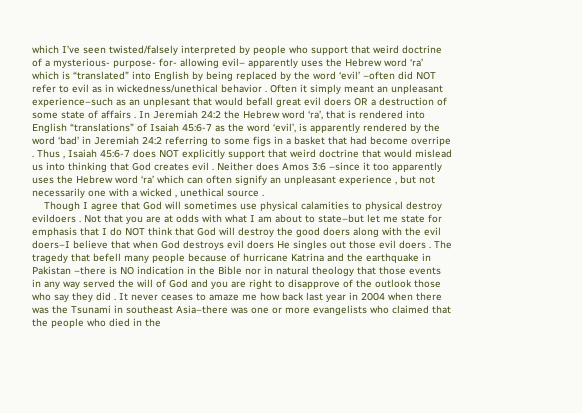which I’ve seen twisted/falsely interpreted by people who support that weird doctrine of a mysterious- purpose- for- allowing evil– apparently uses the Hebrew word ‘ra’ which is “translated” into English by being replaced by the word ‘evil’ –often did NOT refer to evil as in wickedness/unethical behavior . Often it simply meant an unpleasant experience–such as an unplesant that would befall great evil doers OR a destruction of some state of affairs . In Jeremiah 24:2 the Hebrew word ‘ra’, that is rendered into English “translations” of Isaiah 45:6-7 as the word ‘evil’, is apparently rendered by the word ‘bad’ in Jeremiah 24:2 referring to some figs in a basket that had become overripe . Thus , Isaiah 45:6-7 does NOT explicitly support that weird doctrine that would mislead us into thinking that God creates evil . Neither does Amos 3:6 –since it too apparently uses the Hebrew word ‘ra’ which can often signify an unpleasant experience , but not necessarily one with a wicked , unethical source .
    Though I agree that God will sometimes use physical calamities to physical destroy evildoers . Not that you are at odds with what I am about to state–but let me state for emphasis that I do NOT think that God will destroy the good doers along with the evil doers–I believe that when God destroys evil doers He singles out those evil doers . The tragedy that befell many people because of hurricane Katrina and the earthquake in Pakistan –there is NO indication in the Bible nor in natural theology that those events in any way served the will of God and you are right to disapprove of the outlook those who say they did . It never ceases to amaze me how back last year in 2004 when there was the Tsunami in southeast Asia–there was one or more evangelists who claimed that the people who died in the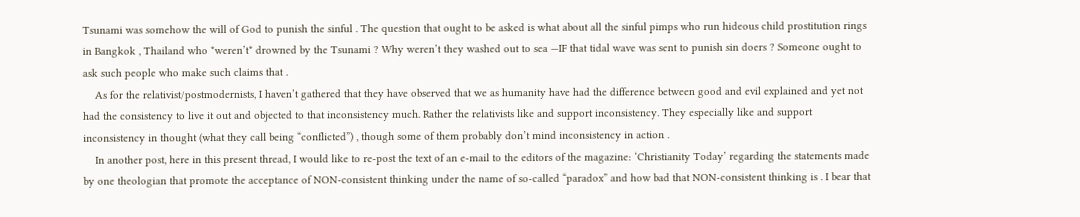Tsunami was somehow the will of God to punish the sinful . The question that ought to be asked is what about all the sinful pimps who run hideous child prostitution rings in Bangkok , Thailand who *weren’t* drowned by the Tsunami ? Why weren’t they washed out to sea —IF that tidal wave was sent to punish sin doers ? Someone ought to ask such people who make such claims that .
    As for the relativist/postmodernists, I haven’t gathered that they have observed that we as humanity have had the difference between good and evil explained and yet not had the consistency to live it out and objected to that inconsistency much. Rather the relativists like and support inconsistency. They especially like and support inconsistency in thought (what they call being “conflicted”) , though some of them probably don’t mind inconsistency in action .
    In another post, here in this present thread, I would like to re-post the text of an e-mail to the editors of the magazine: ‘Christianity Today’ regarding the statements made by one theologian that promote the acceptance of NON-consistent thinking under the name of so-called “paradox” and how bad that NON-consistent thinking is . I bear that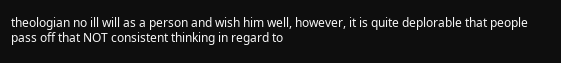theologian no ill will as a person and wish him well, however, it is quite deplorable that people pass off that NOT consistent thinking in regard to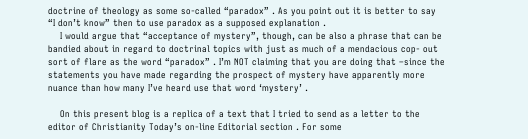doctrine of theology as some so-called “paradox” . As you point out it is better to say “I don’t know” then to use paradox as a supposed explanation .
    I would argue that “acceptance of mystery”, though, can be also a phrase that can be bandied about in regard to doctrinal topics with just as much of a mendacious cop- out sort of flare as the word “paradox” . I’m NOT claiming that you are doing that –since the statements you have made regarding the prospect of mystery have apparently more nuance than how many I’ve heard use that word ‘mystery’ .

    On this present blog is a replica of a text that I tried to send as a letter to the editor of Christianity Today’s on-line Editorial section . For some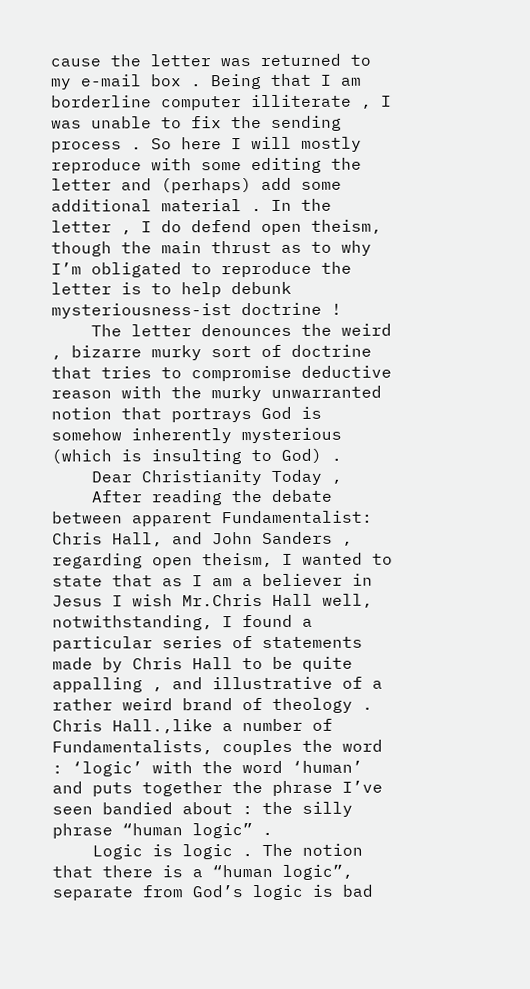cause the letter was returned to my e-mail box . Being that I am borderline computer illiterate , I was unable to fix the sending process . So here I will mostly reproduce with some editing the letter and (perhaps) add some additional material . In the letter , I do defend open theism, though the main thrust as to why I’m obligated to reproduce the letter is to help debunk mysteriousness-ist doctrine !
    The letter denounces the weird , bizarre murky sort of doctrine that tries to compromise deductive reason with the murky unwarranted notion that portrays God is somehow inherently mysterious (which is insulting to God) .
    Dear Christianity Today ,
    After reading the debate between apparent Fundamentalist: Chris Hall, and John Sanders , regarding open theism, I wanted to state that as I am a believer in Jesus I wish Mr.Chris Hall well, notwithstanding, I found a particular series of statements made by Chris Hall to be quite appalling , and illustrative of a rather weird brand of theology . Chris Hall.,like a number of Fundamentalists, couples the word : ‘logic’ with the word ‘human’ and puts together the phrase I’ve seen bandied about : the silly phrase “human logic” .
    Logic is logic . The notion that there is a “human logic”, separate from God’s logic is bad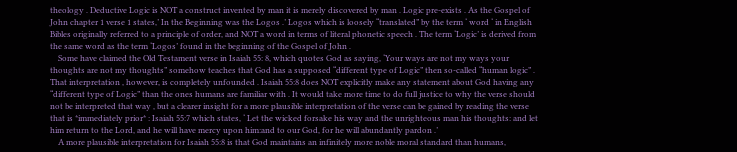theology . Deductive Logic is NOT a construct invented by man it is merely discovered by man . Logic pre-exists . As the Gospel of John chapter 1 verse 1 states,’ In the Beginning was the Logos .’ Logos which is loosely “translated” by the term ‘ word ‘ in English Bibles originally referred to a principle of order, and NOT a word in terms of literal phonetic speech . The term ‘Logic’ is derived from the same word as the term ‘Logos’ found in the beginning of the Gospel of John .
    Some have claimed the Old Testament verse in Isaiah 55: 8, which quotes God as saying, ‘Your ways are not my ways your thoughts are not my thoughts” somehow teaches that God has a supposed “different type of Logic” then so-called “human logic” . That interpretation , however, is completely unfounded . Isaiah 55:8 does NOT explicitly make any statement about God having any “different type of Logic” than the ones humans are familiar with . It would take more time to do full justice to why the verse should not be interpreted that way , but a clearer insight for a more plausible interpretation of the verse can be gained by reading the verse that is *immediately prior* : Isaiah 55:7 which states, ‘ Let the wicked forsake his way and the unrighteous man his thoughts: and let him return to the Lord, and he will have mercy upon him:and to our God, for he will abundantly pardon .’
    A more plausible interpretation for Isaiah 55:8 is that God maintains an infinitely more noble moral standard than humans,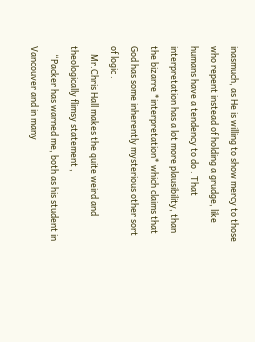inasmuch, as He is willing to show mercy to those who repent instead of holding a grudge, like humans have a tendency to do . That interpretation has a lot more plausibility, than the bizarre *interpretation* which claims that God has some inherently mysterious other sort of logic .
    Mr.Chris Hall makes the quite weird and theologically flimsy statement ,
    “Packer has warned me, both as his student in Vancouver and in many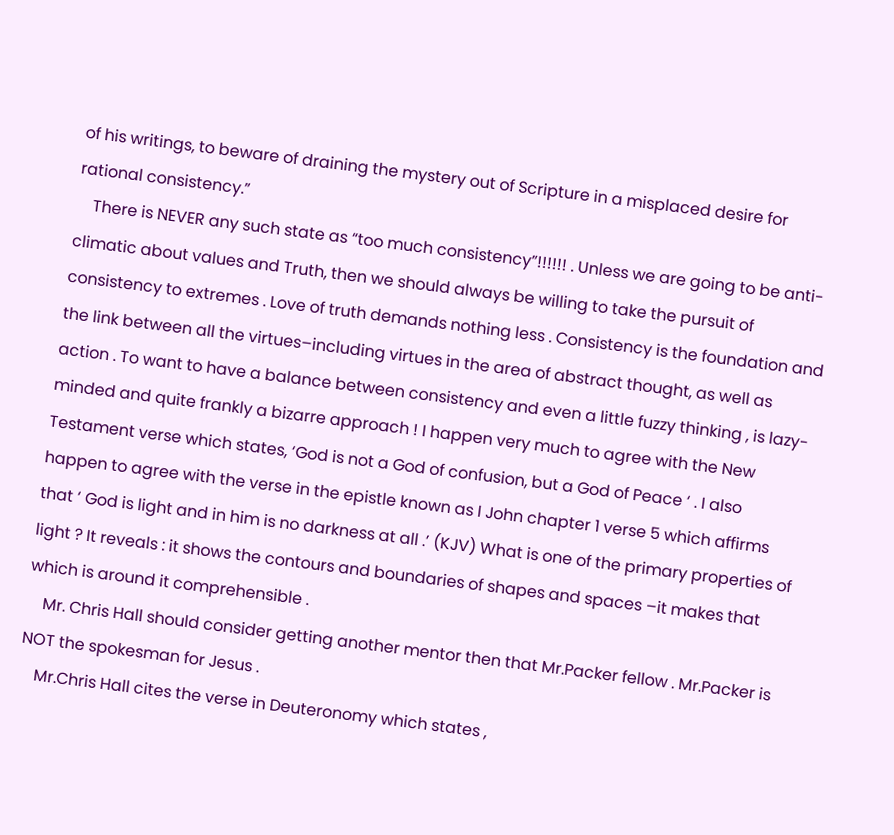of his writings, to beware of draining the mystery out of Scripture in a misplaced desire for rational consistency.”
    There is NEVER any such state as “too much consistency”!!!!!! . Unless we are going to be anti-climatic about values and Truth, then we should always be willing to take the pursuit of consistency to extremes . Love of truth demands nothing less . Consistency is the foundation and the link between all the virtues–including virtues in the area of abstract thought, as well as action . To want to have a balance between consistency and even a little fuzzy thinking , is lazy-minded and quite frankly a bizarre approach ! I happen very much to agree with the New Testament verse which states, ‘God is not a God of confusion, but a God of Peace ‘ . I also happen to agree with the verse in the epistle known as I John chapter 1 verse 5 which affirms that ‘ God is light and in him is no darkness at all .’ (KJV) What is one of the primary properties of light ? It reveals : it shows the contours and boundaries of shapes and spaces –it makes that which is around it comprehensible .
    Mr. Chris Hall should consider getting another mentor then that Mr.Packer fellow . Mr.Packer is NOT the spokesman for Jesus .
    Mr.Chris Hall cites the verse in Deuteronomy which states ,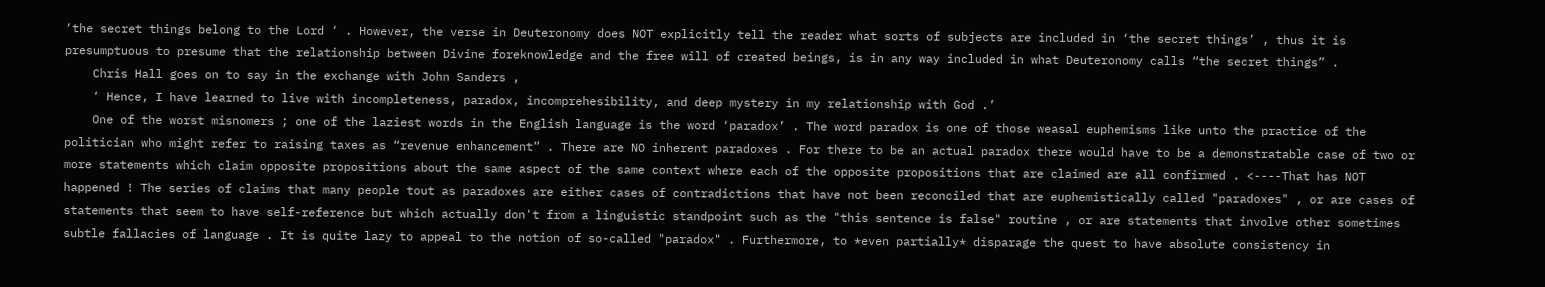‘the secret things belong to the Lord ‘ . However, the verse in Deuteronomy does NOT explicitly tell the reader what sorts of subjects are included in ‘the secret things’ , thus it is presumptuous to presume that the relationship between Divine foreknowledge and the free will of created beings, is in any way included in what Deuteronomy calls “the secret things” .
    Chris Hall goes on to say in the exchange with John Sanders ,
    ‘ Hence, I have learned to live with incompleteness, paradox, incomprehesibility, and deep mystery in my relationship with God .’
    One of the worst misnomers ; one of the laziest words in the English language is the word ‘paradox’ . The word paradox is one of those weasal euphemisms like unto the practice of the politician who might refer to raising taxes as “revenue enhancement” . There are NO inherent paradoxes . For there to be an actual paradox there would have to be a demonstratable case of two or more statements which claim opposite propositions about the same aspect of the same context where each of the opposite propositions that are claimed are all confirmed . <----That has NOT happened ! The series of claims that many people tout as paradoxes are either cases of contradictions that have not been reconciled that are euphemistically called "paradoxes" , or are cases of statements that seem to have self-reference but which actually don't from a linguistic standpoint such as the "this sentence is false" routine , or are statements that involve other sometimes subtle fallacies of language . It is quite lazy to appeal to the notion of so-called "paradox" . Furthermore, to *even partially* disparage the quest to have absolute consistency in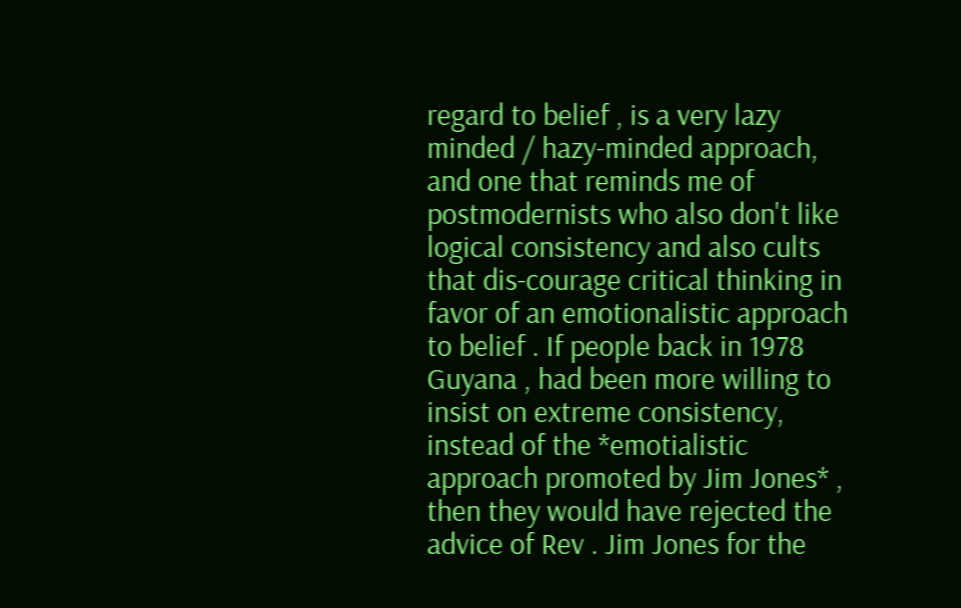regard to belief , is a very lazy minded / hazy-minded approach, and one that reminds me of postmodernists who also don't like logical consistency and also cults that dis-courage critical thinking in favor of an emotionalistic approach to belief . If people back in 1978 Guyana , had been more willing to insist on extreme consistency, instead of the *emotialistic approach promoted by Jim Jones* , then they would have rejected the advice of Rev . Jim Jones for the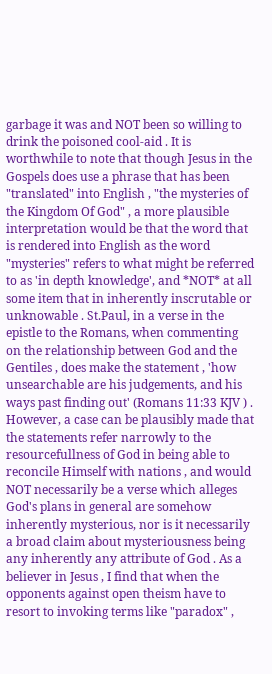garbage it was and NOT been so willing to drink the poisoned cool-aid . It is worthwhile to note that though Jesus in the Gospels does use a phrase that has been "translated" into English , "the mysteries of the Kingdom Of God" , a more plausible interpretation would be that the word that is rendered into English as the word "mysteries" refers to what might be referred to as 'in depth knowledge', and *NOT* at all some item that in inherently inscrutable or unknowable . St.Paul, in a verse in the epistle to the Romans, when commenting on the relationship between God and the Gentiles , does make the statement , 'how unsearchable are his judgements, and his ways past finding out' (Romans 11:33 KJV ) . However, a case can be plausibly made that the statements refer narrowly to the resourcefullness of God in being able to reconcile Himself with nations , and would NOT necessarily be a verse which alleges God's plans in general are somehow inherently mysterious, nor is it necessarily a broad claim about mysteriousness being any inherently any attribute of God . As a believer in Jesus , I find that when the opponents against open theism have to resort to invoking terms like "paradox" ,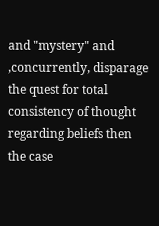and "mystery" and ,concurrently, disparage the quest for total consistency of thought regarding beliefs then the case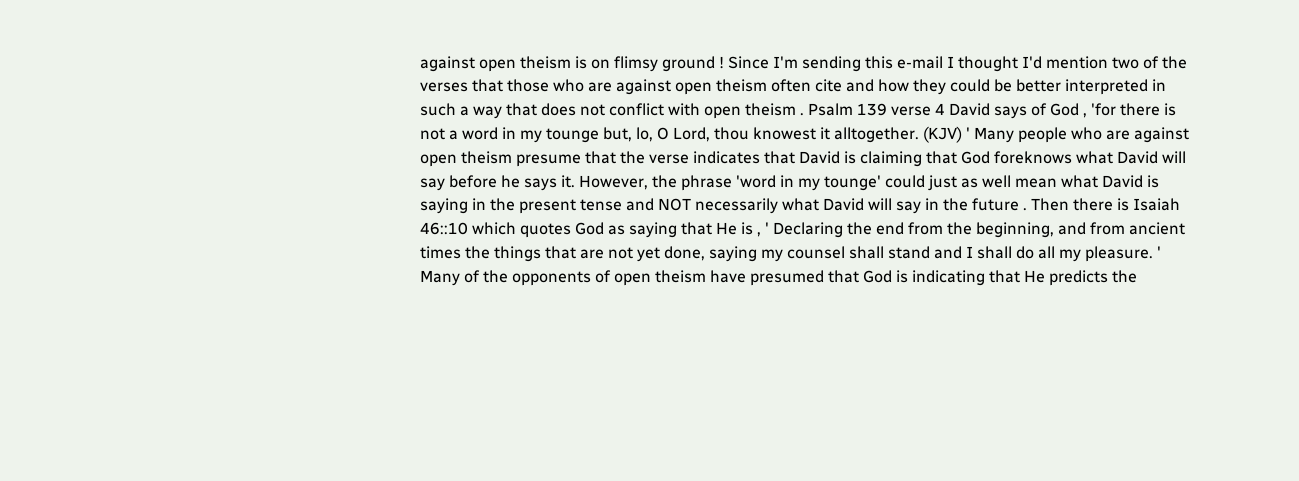against open theism is on flimsy ground ! Since I'm sending this e-mail I thought I'd mention two of the verses that those who are against open theism often cite and how they could be better interpreted in such a way that does not conflict with open theism . Psalm 139 verse 4 David says of God , 'for there is not a word in my tounge but, lo, O Lord, thou knowest it alltogether. (KJV) ' Many people who are against open theism presume that the verse indicates that David is claiming that God foreknows what David will say before he says it. However, the phrase 'word in my tounge' could just as well mean what David is saying in the present tense and NOT necessarily what David will say in the future . Then there is Isaiah 46::10 which quotes God as saying that He is , ' Declaring the end from the beginning, and from ancient times the things that are not yet done, saying my counsel shall stand and I shall do all my pleasure. ' Many of the opponents of open theism have presumed that God is indicating that He predicts the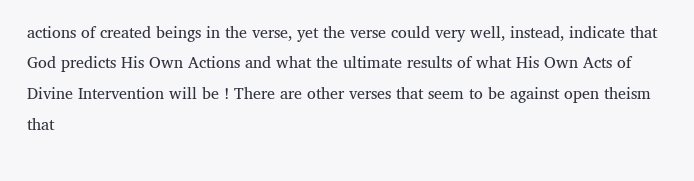actions of created beings in the verse, yet the verse could very well, instead, indicate that God predicts His Own Actions and what the ultimate results of what His Own Acts of Divine Intervention will be ! There are other verses that seem to be against open theism that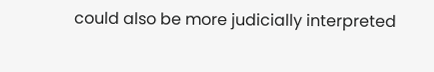could also be more judicially interpreted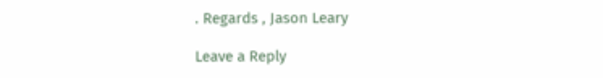. Regards , Jason Leary

Leave a Reply